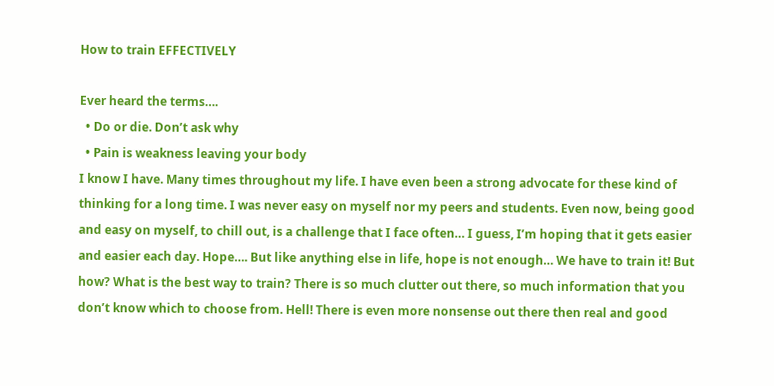How to train EFFECTIVELY

Ever heard the terms….
  • Do or die. Don’t ask why
  • Pain is weakness leaving your body
I know I have. Many times throughout my life. I have even been a strong advocate for these kind of thinking for a long time. I was never easy on myself nor my peers and students. Even now, being good and easy on myself, to chill out, is a challenge that I face often… I guess, I’m hoping that it gets easier and easier each day. Hope…. But like anything else in life, hope is not enough… We have to train it! But how? What is the best way to train? There is so much clutter out there, so much information that you don’t know which to choose from. Hell! There is even more nonsense out there then real and good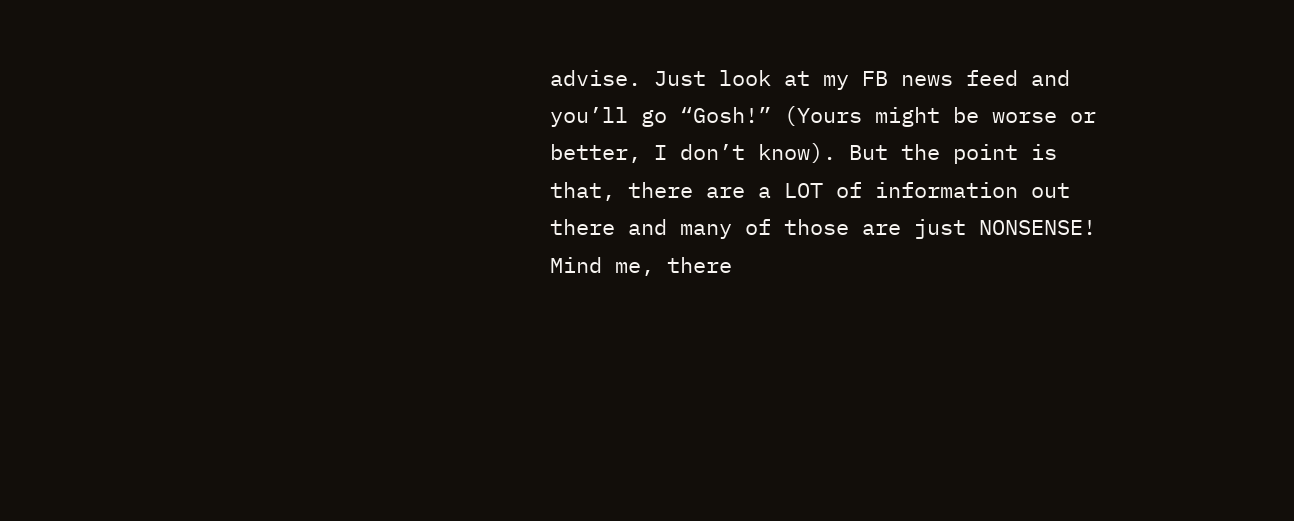advise. Just look at my FB news feed and you’ll go “Gosh!” (Yours might be worse or better, I don’t know). But the point is that, there are a LOT of information out there and many of those are just NONSENSE! Mind me, there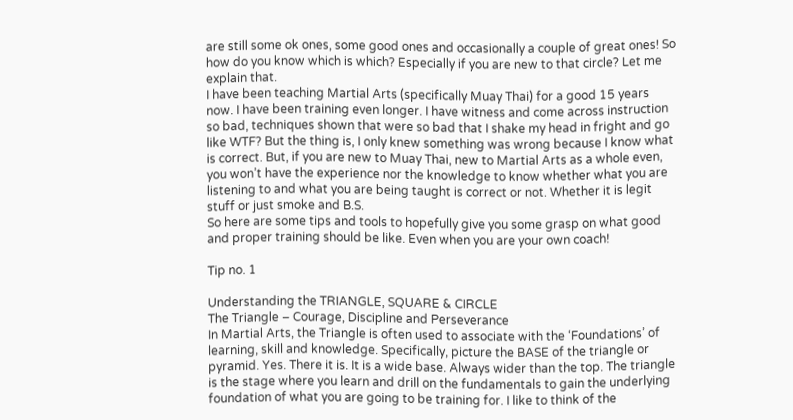are still some ok ones, some good ones and occasionally a couple of great ones! So how do you know which is which? Especially if you are new to that circle? Let me explain that.
I have been teaching Martial Arts (specifically Muay Thai) for a good 15 years now. I have been training even longer. I have witness and come across instruction so bad, techniques shown that were so bad that I shake my head in fright and go like WTF? But the thing is, I only knew something was wrong because I know what is correct. But, if you are new to Muay Thai, new to Martial Arts as a whole even, you won’t have the experience nor the knowledge to know whether what you are listening to and what you are being taught is correct or not. Whether it is legit stuff or just smoke and B.S.
So here are some tips and tools to hopefully give you some grasp on what good and proper training should be like. Even when you are your own coach!

Tip no. 1

Understanding the TRIANGLE, SQUARE & CIRCLE
The Triangle – Courage, Discipline and Perseverance
In Martial Arts, the Triangle is often used to associate with the ‘Foundations’ of learning, skill and knowledge. Specifically, picture the BASE of the triangle or pyramid. Yes. There it is. It is a wide base. Always wider than the top. The triangle is the stage where you learn and drill on the fundamentals to gain the underlying foundation of what you are going to be training for. I like to think of the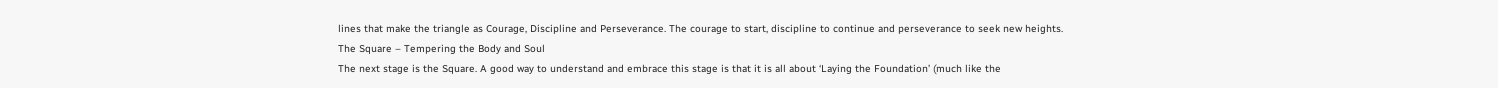lines that make the triangle as Courage, Discipline and Perseverance. The courage to start, discipline to continue and perseverance to seek new heights.
The Square – Tempering the Body and Soul
The next stage is the Square. A good way to understand and embrace this stage is that it is all about ‘Laying the Foundation’ (much like the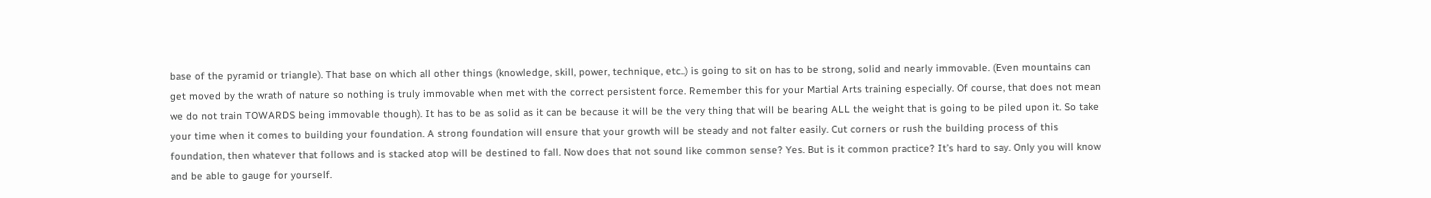base of the pyramid or triangle). That base on which all other things (knowledge, skill, power, technique, etc..) is going to sit on has to be strong, solid and nearly immovable. (Even mountains can get moved by the wrath of nature so nothing is truly immovable when met with the correct persistent force. Remember this for your Martial Arts training especially. Of course, that does not mean we do not train TOWARDS being immovable though). It has to be as solid as it can be because it will be the very thing that will be bearing ALL the weight that is going to be piled upon it. So take your time when it comes to building your foundation. A strong foundation will ensure that your growth will be steady and not falter easily. Cut corners or rush the building process of this foundation, then whatever that follows and is stacked atop will be destined to fall. Now does that not sound like common sense? Yes. But is it common practice? It’s hard to say. Only you will know and be able to gauge for yourself.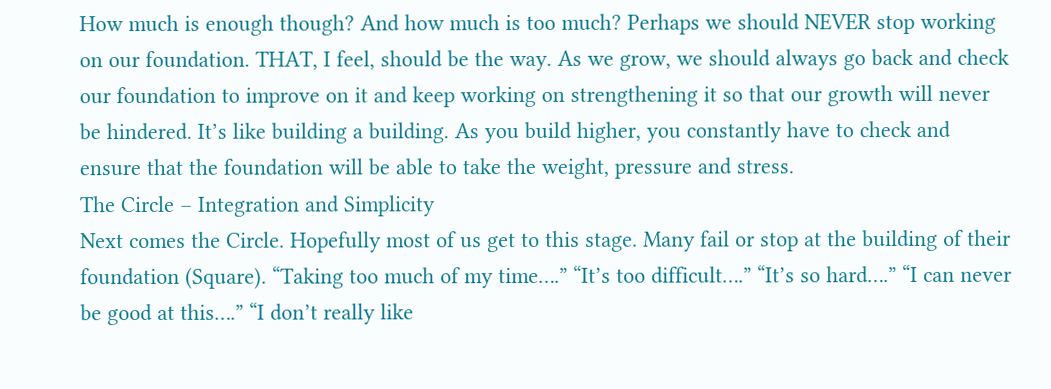How much is enough though? And how much is too much? Perhaps we should NEVER stop working on our foundation. THAT, I feel, should be the way. As we grow, we should always go back and check our foundation to improve on it and keep working on strengthening it so that our growth will never be hindered. It’s like building a building. As you build higher, you constantly have to check and ensure that the foundation will be able to take the weight, pressure and stress.
The Circle – Integration and Simplicity
Next comes the Circle. Hopefully most of us get to this stage. Many fail or stop at the building of their foundation (Square). “Taking too much of my time….” “It’s too difficult….” “It’s so hard….” “I can never be good at this….” “I don’t really like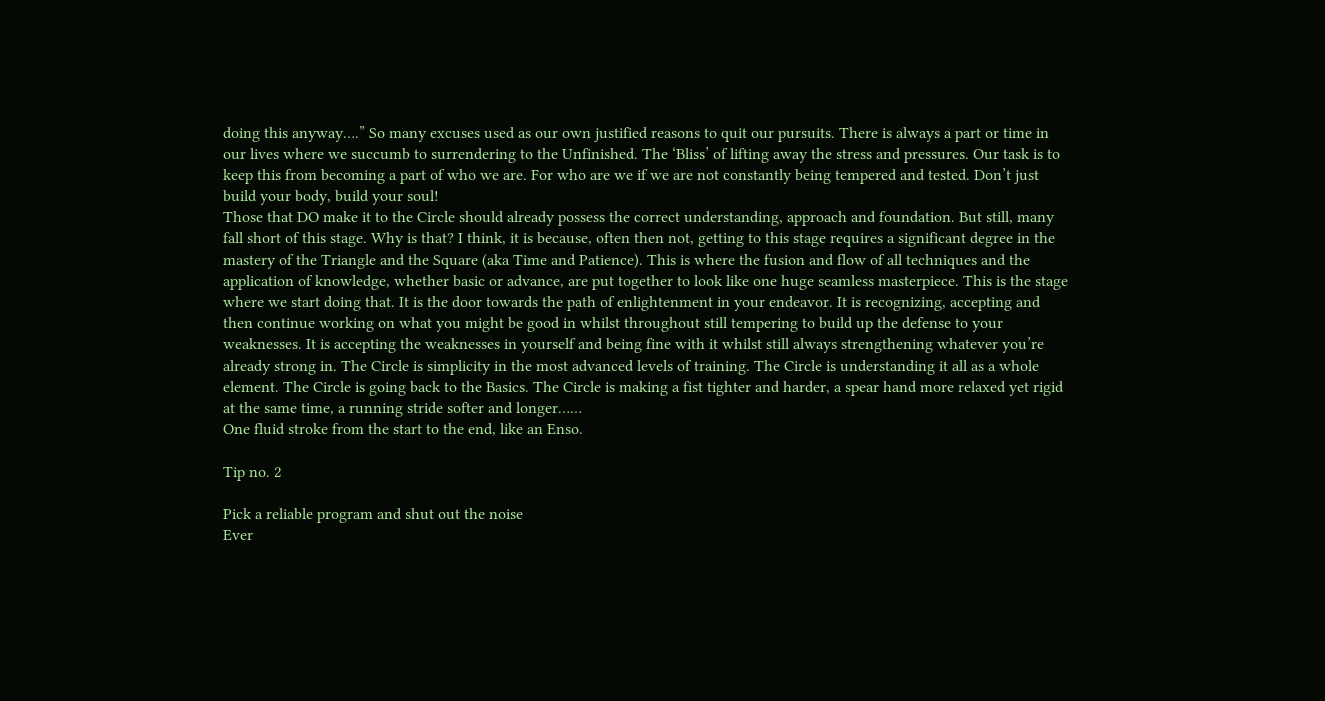doing this anyway….” So many excuses used as our own justified reasons to quit our pursuits. There is always a part or time in our lives where we succumb to surrendering to the Unfinished. The ‘Bliss’ of lifting away the stress and pressures. Our task is to keep this from becoming a part of who we are. For who are we if we are not constantly being tempered and tested. Don’t just build your body, build your soul!
Those that DO make it to the Circle should already possess the correct understanding, approach and foundation. But still, many fall short of this stage. Why is that? I think, it is because, often then not, getting to this stage requires a significant degree in the mastery of the Triangle and the Square (aka Time and Patience). This is where the fusion and flow of all techniques and the application of knowledge, whether basic or advance, are put together to look like one huge seamless masterpiece. This is the stage where we start doing that. It is the door towards the path of enlightenment in your endeavor. It is recognizing, accepting and then continue working on what you might be good in whilst throughout still tempering to build up the defense to your weaknesses. It is accepting the weaknesses in yourself and being fine with it whilst still always strengthening whatever you’re already strong in. The Circle is simplicity in the most advanced levels of training. The Circle is understanding it all as a whole element. The Circle is going back to the Basics. The Circle is making a fist tighter and harder, a spear hand more relaxed yet rigid at the same time, a running stride softer and longer……
One fluid stroke from the start to the end, like an Enso.

Tip no. 2

Pick a reliable program and shut out the noise
Ever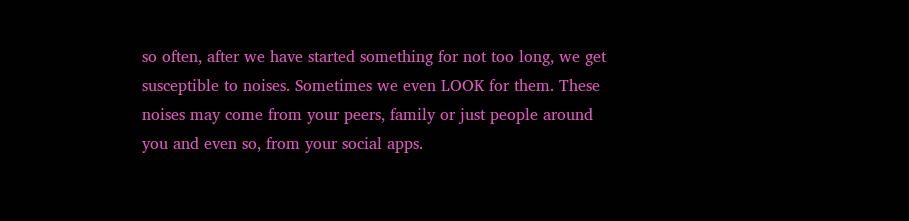so often, after we have started something for not too long, we get susceptible to noises. Sometimes we even LOOK for them. These noises may come from your peers, family or just people around you and even so, from your social apps.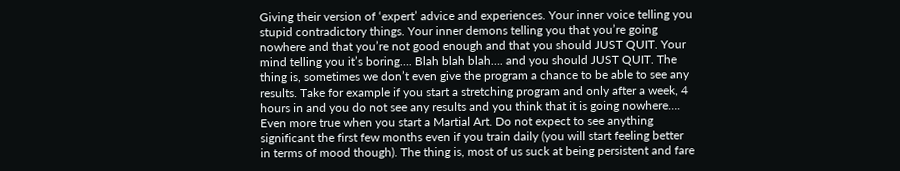Giving their version of ‘expert’ advice and experiences. Your inner voice telling you stupid contradictory things. Your inner demons telling you that you’re going nowhere and that you’re not good enough and that you should JUST QUIT. Your mind telling you it’s boring…. Blah blah blah…. and you should JUST QUIT. The thing is, sometimes we don’t even give the program a chance to be able to see any results. Take for example if you start a stretching program and only after a week, 4 hours in and you do not see any results and you think that it is going nowhere…. Even more true when you start a Martial Art. Do not expect to see anything significant the first few months even if you train daily (you will start feeling better in terms of mood though). The thing is, most of us suck at being persistent and fare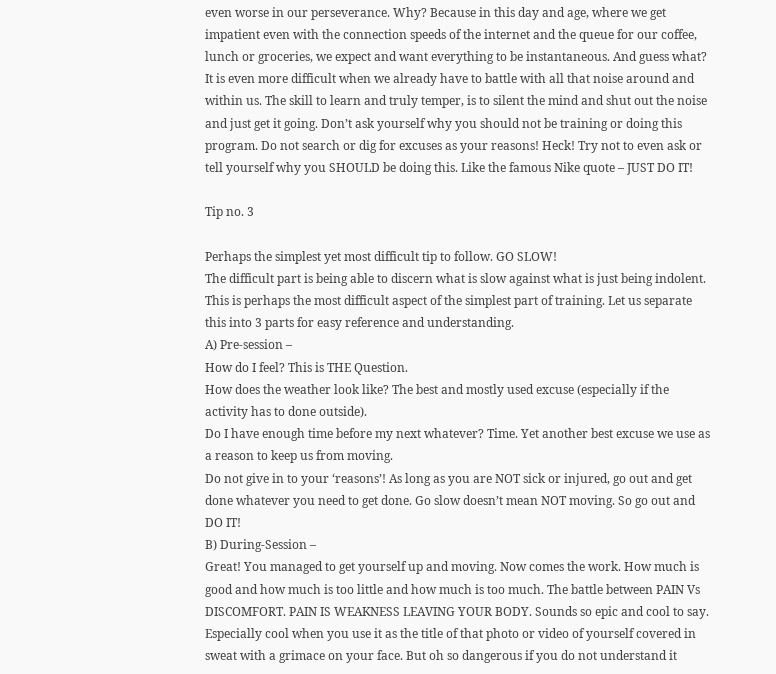even worse in our perseverance. Why? Because in this day and age, where we get impatient even with the connection speeds of the internet and the queue for our coffee, lunch or groceries, we expect and want everything to be instantaneous. And guess what? It is even more difficult when we already have to battle with all that noise around and within us. The skill to learn and truly temper, is to silent the mind and shut out the noise and just get it going. Don’t ask yourself why you should not be training or doing this program. Do not search or dig for excuses as your reasons! Heck! Try not to even ask or tell yourself why you SHOULD be doing this. Like the famous Nike quote – JUST DO IT!

Tip no. 3

Perhaps the simplest yet most difficult tip to follow. GO SLOW!
The difficult part is being able to discern what is slow against what is just being indolent. This is perhaps the most difficult aspect of the simplest part of training. Let us separate this into 3 parts for easy reference and understanding.
A) Pre-session –
How do I feel? This is THE Question.
How does the weather look like? The best and mostly used excuse (especially if the activity has to done outside).
Do I have enough time before my next whatever? Time. Yet another best excuse we use as a reason to keep us from moving.
Do not give in to your ‘reasons’! As long as you are NOT sick or injured, go out and get done whatever you need to get done. Go slow doesn’t mean NOT moving. So go out and DO IT!
B) During-Session –
Great! You managed to get yourself up and moving. Now comes the work. How much is good and how much is too little and how much is too much. The battle between PAIN Vs DISCOMFORT. PAIN IS WEAKNESS LEAVING YOUR BODY. Sounds so epic and cool to say. Especially cool when you use it as the title of that photo or video of yourself covered in sweat with a grimace on your face. But oh so dangerous if you do not understand it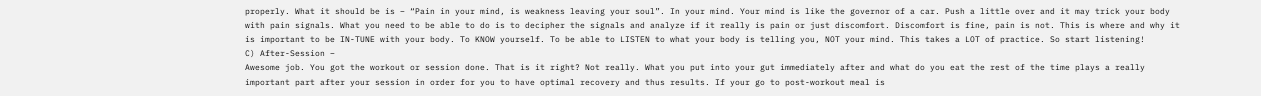properly. What it should be is – “Pain in your mind, is weakness leaving your soul”. In your mind. Your mind is like the governor of a car. Push a little over and it may trick your body with pain signals. What you need to be able to do is to decipher the signals and analyze if it really is pain or just discomfort. Discomfort is fine, pain is not. This is where and why it is important to be IN-TUNE with your body. To KNOW yourself. To be able to LISTEN to what your body is telling you, NOT your mind. This takes a LOT of practice. So start listening!
C) After-Session –
Awesome job. You got the workout or session done. That is it right? Not really. What you put into your gut immediately after and what do you eat the rest of the time plays a really important part after your session in order for you to have optimal recovery and thus results. If your go to post-workout meal is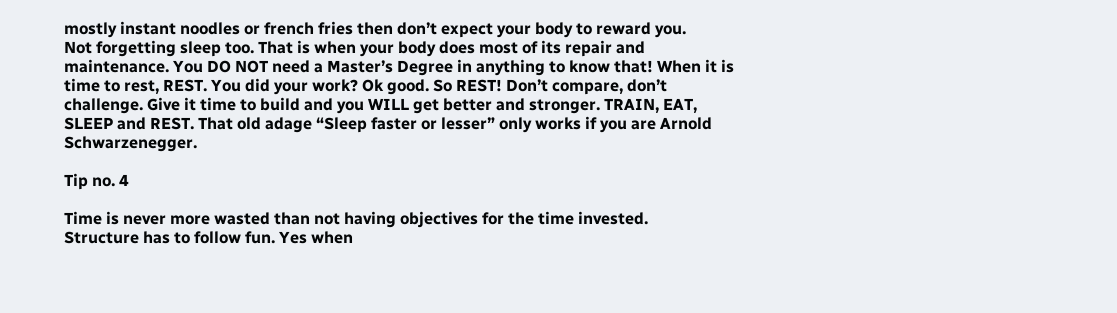mostly instant noodles or french fries then don’t expect your body to reward you.
Not forgetting sleep too. That is when your body does most of its repair and maintenance. You DO NOT need a Master’s Degree in anything to know that! When it is time to rest, REST. You did your work? Ok good. So REST! Don’t compare, don’t challenge. Give it time to build and you WILL get better and stronger. TRAIN, EAT, SLEEP and REST. That old adage “Sleep faster or lesser” only works if you are Arnold Schwarzenegger.

Tip no. 4

Time is never more wasted than not having objectives for the time invested.
Structure has to follow fun. Yes when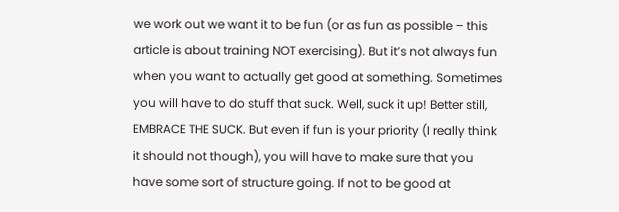we work out we want it to be fun (or as fun as possible – this article is about training NOT exercising). But it’s not always fun when you want to actually get good at something. Sometimes you will have to do stuff that suck. Well, suck it up! Better still, EMBRACE THE SUCK. But even if fun is your priority (I really think it should not though), you will have to make sure that you have some sort of structure going. If not to be good at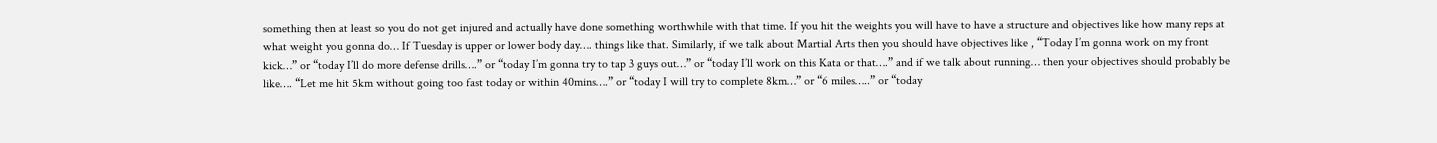something then at least so you do not get injured and actually have done something worthwhile with that time. If you hit the weights you will have to have a structure and objectives like how many reps at what weight you gonna do… If Tuesday is upper or lower body day…. things like that. Similarly, if we talk about Martial Arts then you should have objectives like , “Today I’m gonna work on my front kick…” or “today I’ll do more defense drills….” or “today I’m gonna try to tap 3 guys out…” or “today I’ll work on this Kata or that….” and if we talk about running… then your objectives should probably be like…. “Let me hit 5km without going too fast today or within 40mins….” or “today I will try to complete 8km…” or “6 miles…..” or “today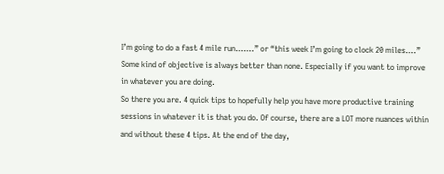I’m going to do a fast 4 mile run…….” or “this week I’m going to clock 20 miles….” Some kind of objective is always better than none. Especially if you want to improve in whatever you are doing.
So there you are. 4 quick tips to hopefully help you have more productive training sessions in whatever it is that you do. Of course, there are a LOT more nuances within and without these 4 tips. At the end of the day,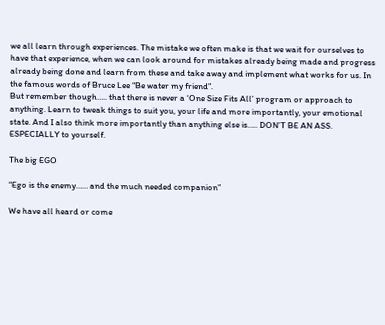we all learn through experiences. The mistake we often make is that we wait for ourselves to have that experience, when we can look around for mistakes already being made and progress already being done and learn from these and take away and implement what works for us. In the famous words of Bruce Lee “Be water my friend”.
But remember though….. that there is never a ‘One Size Fits All’ program or approach to anything. Learn to tweak things to suit you, your life and more importantly, your emotional state. And I also think more importantly than anything else is….. DON’T BE AN ASS. ESPECIALLY to yourself.

The big EGO

“Ego is the enemy…… and the much needed companion”

We have all heard or come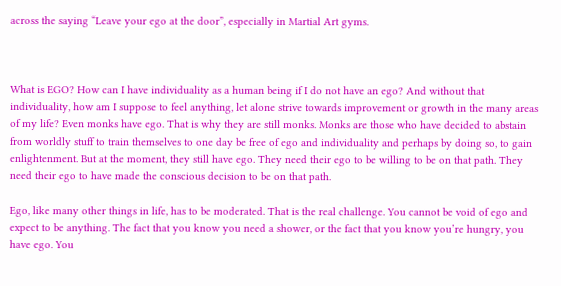across the saying “Leave your ego at the door”, especially in Martial Art gyms.



What is EGO? How can I have individuality as a human being if I do not have an ego? And without that individuality, how am I suppose to feel anything, let alone strive towards improvement or growth in the many areas of my life? Even monks have ego. That is why they are still monks. Monks are those who have decided to abstain from worldly stuff to train themselves to one day be free of ego and individuality and perhaps by doing so, to gain enlightenment. But at the moment, they still have ego. They need their ego to be willing to be on that path. They need their ego to have made the conscious decision to be on that path.

Ego, like many other things in life, has to be moderated. That is the real challenge. You cannot be void of ego and expect to be anything. The fact that you know you need a shower, or the fact that you know you’re hungry, you have ego. You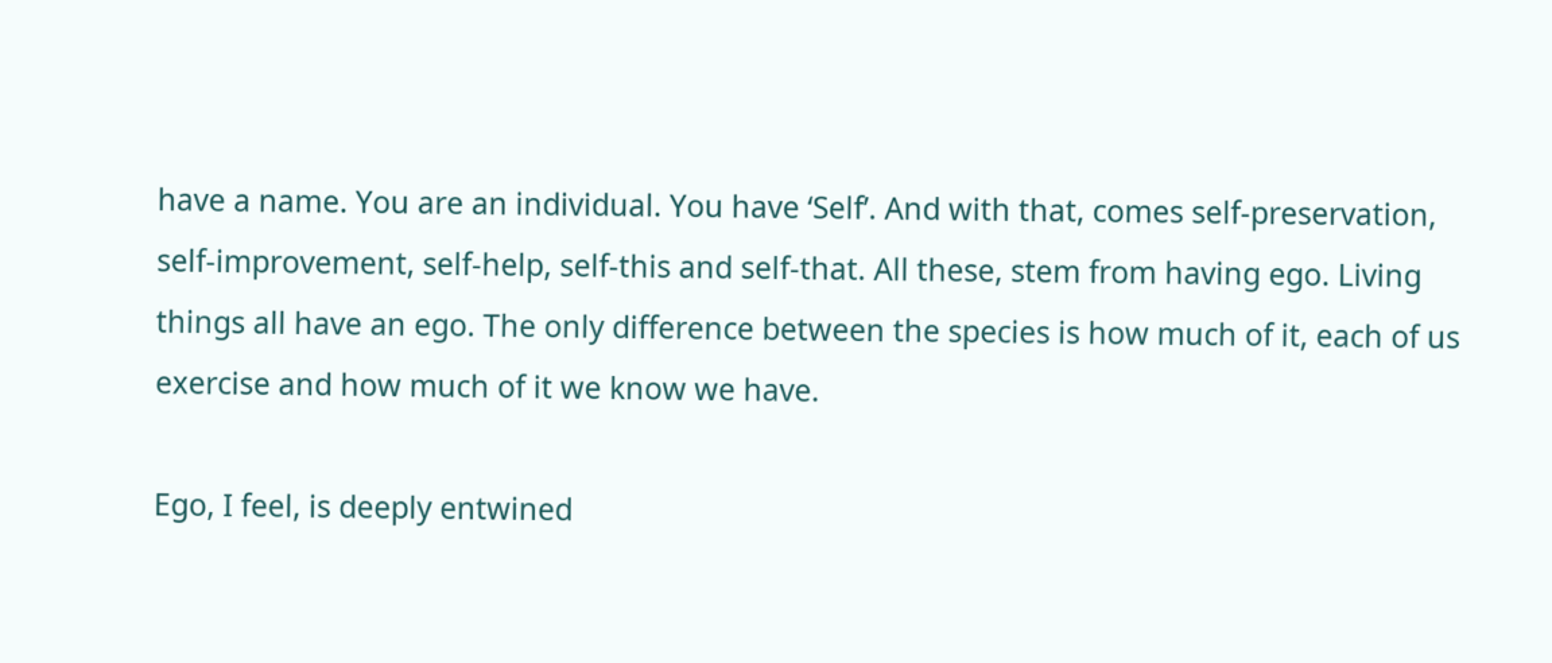have a name. You are an individual. You have ‘Self’. And with that, comes self-preservation, self-improvement, self-help, self-this and self-that. All these, stem from having ego. Living things all have an ego. The only difference between the species is how much of it, each of us exercise and how much of it we know we have.

Ego, I feel, is deeply entwined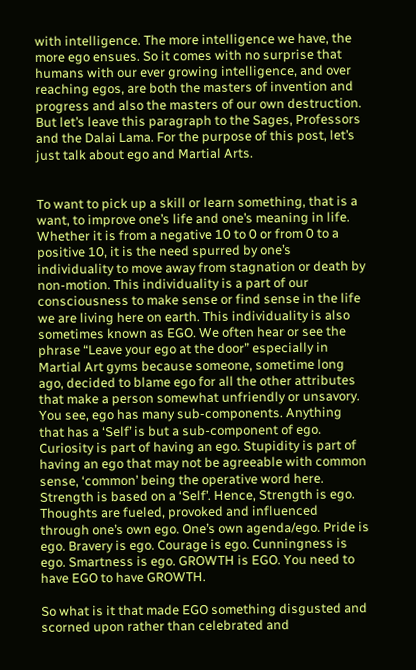with intelligence. The more intelligence we have, the more ego ensues. So it comes with no surprise that humans with our ever growing intelligence, and over reaching egos, are both the masters of invention and progress and also the masters of our own destruction. But let’s leave this paragraph to the Sages, Professors and the Dalai Lama. For the purpose of this post, let’s just talk about ego and Martial Arts.


To want to pick up a skill or learn something, that is a want, to improve one’s life and one’s meaning in life. Whether it is from a negative 10 to 0 or from 0 to a positive 10, it is the need spurred by one’s individuality to move away from stagnation or death by non-motion. This individuality is a part of our consciousness to make sense or find sense in the life we are living here on earth. This individuality is also sometimes known as EGO. We often hear or see the phrase “Leave your ego at the door” especially in Martial Art gyms because someone, sometime long ago, decided to blame ego for all the other attributes that make a person somewhat unfriendly or unsavory. You see, ego has many sub-components. Anything that has a ‘Self’ is but a sub-component of ego. Curiosity is part of having an ego. Stupidity is part of having an ego that may not be agreeable with common sense, ‘common’ being the operative word here. Strength is based on a ‘Self’. Hence, Strength is ego. Thoughts are fueled, provoked and influenced through one’s own ego. One’s own agenda/ego. Pride is ego. Bravery is ego. Courage is ego. Cunningness is ego. Smartness is ego. GROWTH is EGO. You need to have EGO to have GROWTH.

So what is it that made EGO something disgusted and scorned upon rather than celebrated and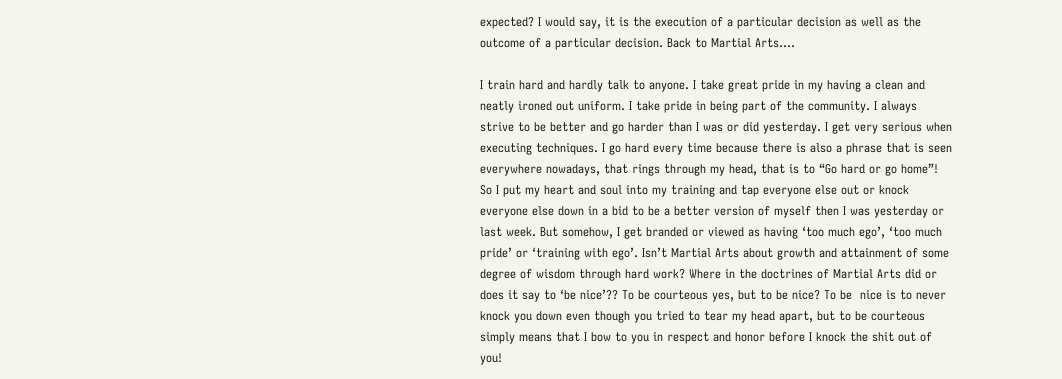expected? I would say, it is the execution of a particular decision as well as the outcome of a particular decision. Back to Martial Arts….

I train hard and hardly talk to anyone. I take great pride in my having a clean and neatly ironed out uniform. I take pride in being part of the community. I always strive to be better and go harder than I was or did yesterday. I get very serious when executing techniques. I go hard every time because there is also a phrase that is seen everywhere nowadays, that rings through my head, that is to “Go hard or go home”! So I put my heart and soul into my training and tap everyone else out or knock everyone else down in a bid to be a better version of myself then I was yesterday or last week. But somehow, I get branded or viewed as having ‘too much ego’, ‘too much pride’ or ‘training with ego’. Isn’t Martial Arts about growth and attainment of some degree of wisdom through hard work? Where in the doctrines of Martial Arts did or does it say to ‘be nice’?? To be courteous yes, but to be nice? To be  nice is to never knock you down even though you tried to tear my head apart, but to be courteous simply means that I bow to you in respect and honor before I knock the shit out of you!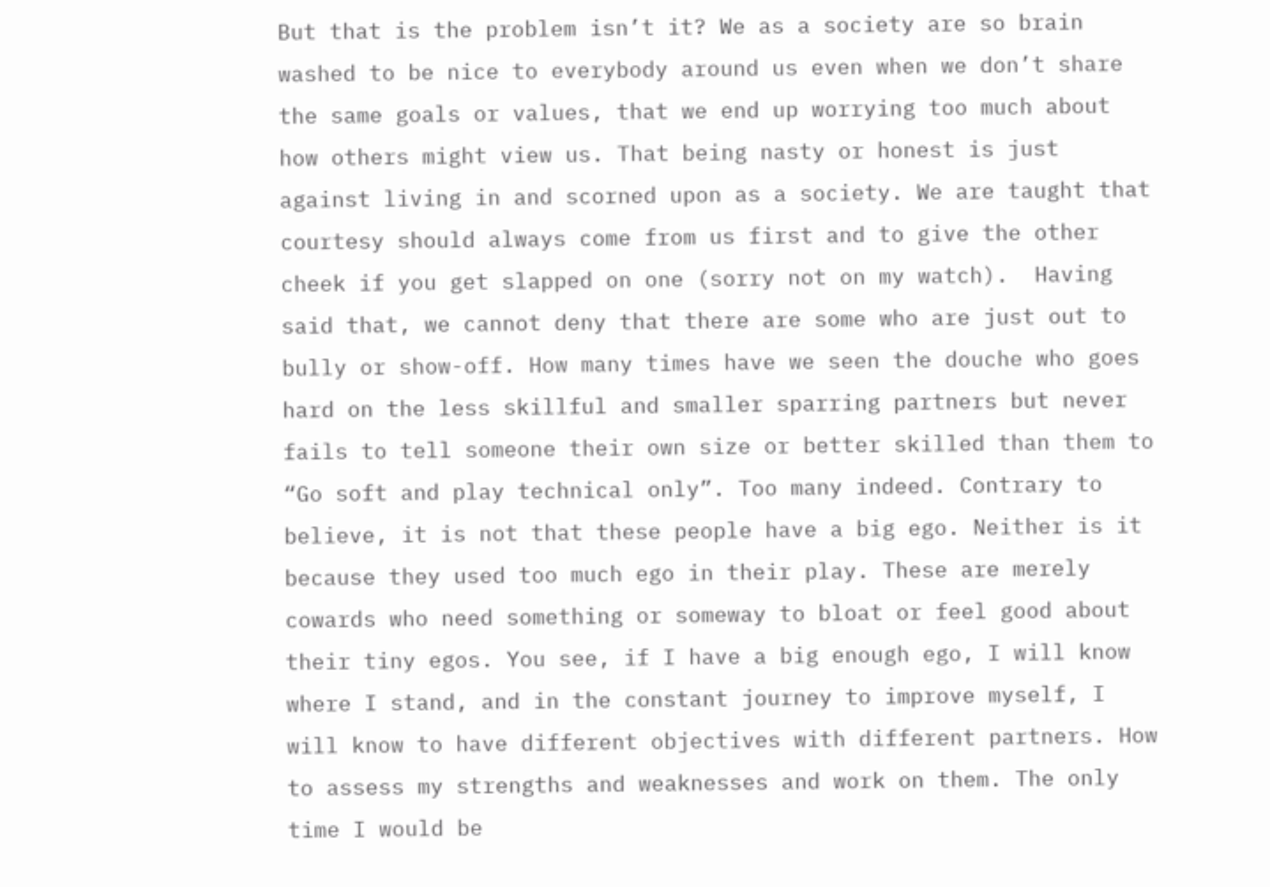But that is the problem isn’t it? We as a society are so brain washed to be nice to everybody around us even when we don’t share the same goals or values, that we end up worrying too much about how others might view us. That being nasty or honest is just against living in and scorned upon as a society. We are taught that courtesy should always come from us first and to give the other cheek if you get slapped on one (sorry not on my watch).  Having said that, we cannot deny that there are some who are just out to bully or show-off. How many times have we seen the douche who goes hard on the less skillful and smaller sparring partners but never fails to tell someone their own size or better skilled than them to “Go soft and play technical only”. Too many indeed. Contrary to believe, it is not that these people have a big ego. Neither is it because they used too much ego in their play. These are merely cowards who need something or someway to bloat or feel good about their tiny egos. You see, if I have a big enough ego, I will know where I stand, and in the constant journey to improve myself, I will know to have different objectives with different partners. How to assess my strengths and weaknesses and work on them. The only time I would be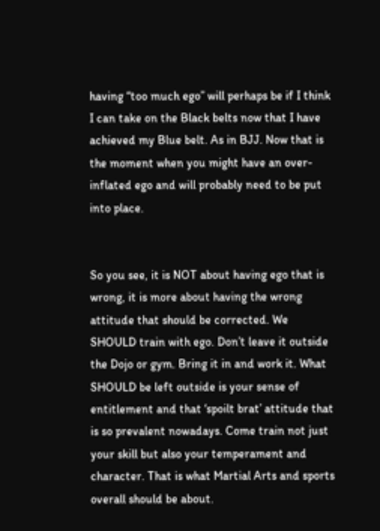having “too much ego” will perhaps be if I think I can take on the Black belts now that I have achieved my Blue belt. As in BJJ. Now that is the moment when you might have an over-inflated ego and will probably need to be put into place.


So you see, it is NOT about having ego that is wrong, it is more about having the wrong attitude that should be corrected. We SHOULD train with ego. Don’t leave it outside the Dojo or gym. Bring it in and work it. What SHOULD be left outside is your sense of entitlement and that ‘spoilt brat’ attitude that is so prevalent nowadays. Come train not just your skill but also your temperament and character. That is what Martial Arts and sports overall should be about.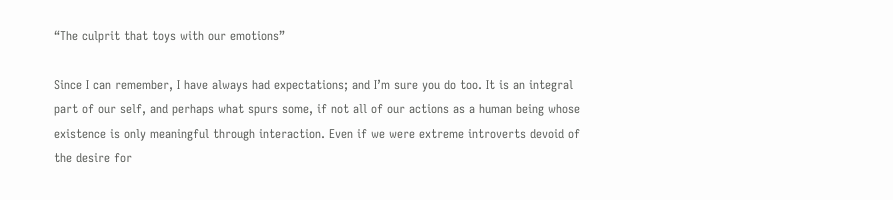“The culprit that toys with our emotions”

Since I can remember, I have always had expectations; and I’m sure you do too. It is an integral part of our self, and perhaps what spurs some, if not all of our actions as a human being whose existence is only meaningful through interaction. Even if we were extreme introverts devoid of the desire for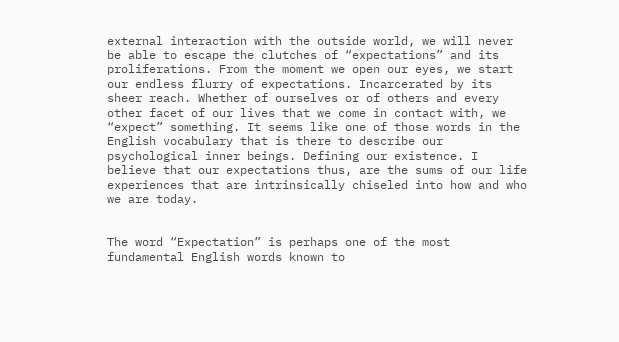external interaction with the outside world, we will never be able to escape the clutches of “expectations” and its proliferations. From the moment we open our eyes, we start our endless flurry of expectations. Incarcerated by its sheer reach. Whether of ourselves or of others and every other facet of our lives that we come in contact with, we “expect” something. It seems like one of those words in the English vocabulary that is there to describe our psychological inner beings. Defining our existence. I believe that our expectations thus, are the sums of our life experiences that are intrinsically chiseled into how and who we are today.


The word “Expectation” is perhaps one of the most fundamental English words known to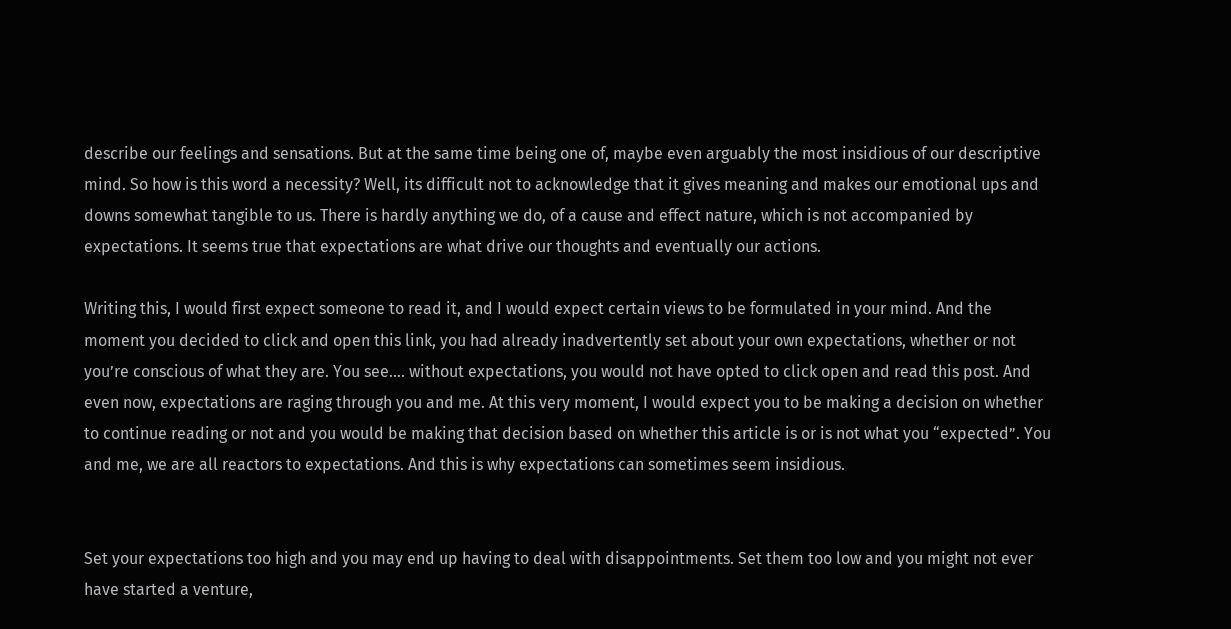describe our feelings and sensations. But at the same time being one of, maybe even arguably the most insidious of our descriptive mind. So how is this word a necessity? Well, its difficult not to acknowledge that it gives meaning and makes our emotional ups and downs somewhat tangible to us. There is hardly anything we do, of a cause and effect nature, which is not accompanied by expectations. It seems true that expectations are what drive our thoughts and eventually our actions.

Writing this, I would first expect someone to read it, and I would expect certain views to be formulated in your mind. And the moment you decided to click and open this link, you had already inadvertently set about your own expectations, whether or not you’re conscious of what they are. You see…. without expectations, you would not have opted to click open and read this post. And even now, expectations are raging through you and me. At this very moment, I would expect you to be making a decision on whether to continue reading or not and you would be making that decision based on whether this article is or is not what you “expected”. You and me, we are all reactors to expectations. And this is why expectations can sometimes seem insidious.


Set your expectations too high and you may end up having to deal with disappointments. Set them too low and you might not ever have started a venture,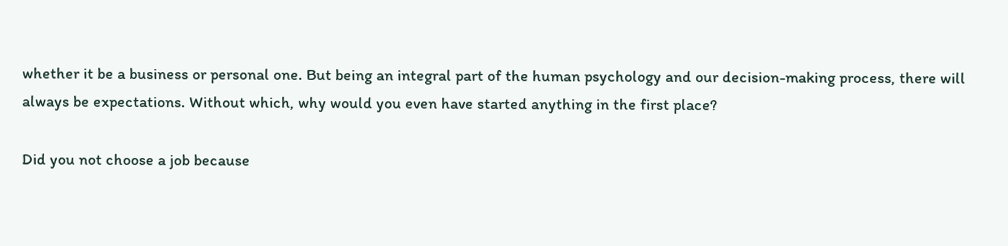whether it be a business or personal one. But being an integral part of the human psychology and our decision-making process, there will always be expectations. Without which, why would you even have started anything in the first place?

Did you not choose a job because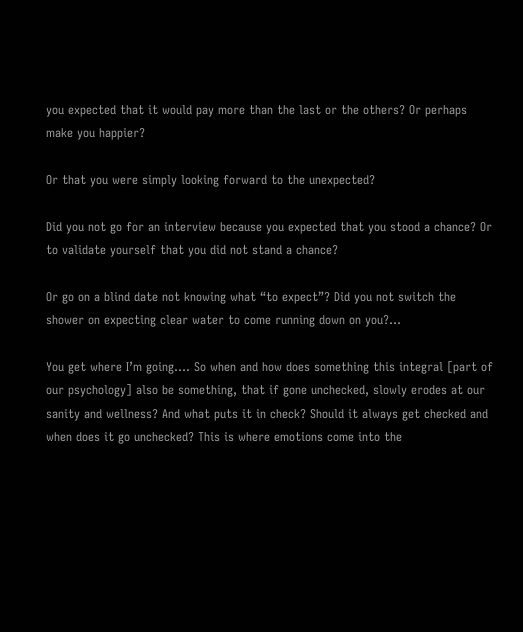you expected that it would pay more than the last or the others? Or perhaps make you happier?

Or that you were simply looking forward to the unexpected?

Did you not go for an interview because you expected that you stood a chance? Or to validate yourself that you did not stand a chance?

Or go on a blind date not knowing what “to expect”? Did you not switch the shower on expecting clear water to come running down on you?…

You get where I’m going…. So when and how does something this integral [part of our psychology] also be something, that if gone unchecked, slowly erodes at our sanity and wellness? And what puts it in check? Should it always get checked and when does it go unchecked? This is where emotions come into the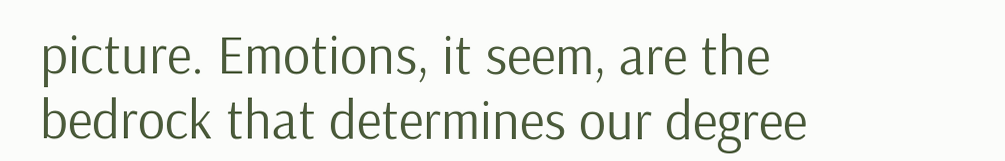picture. Emotions, it seem, are the bedrock that determines our degree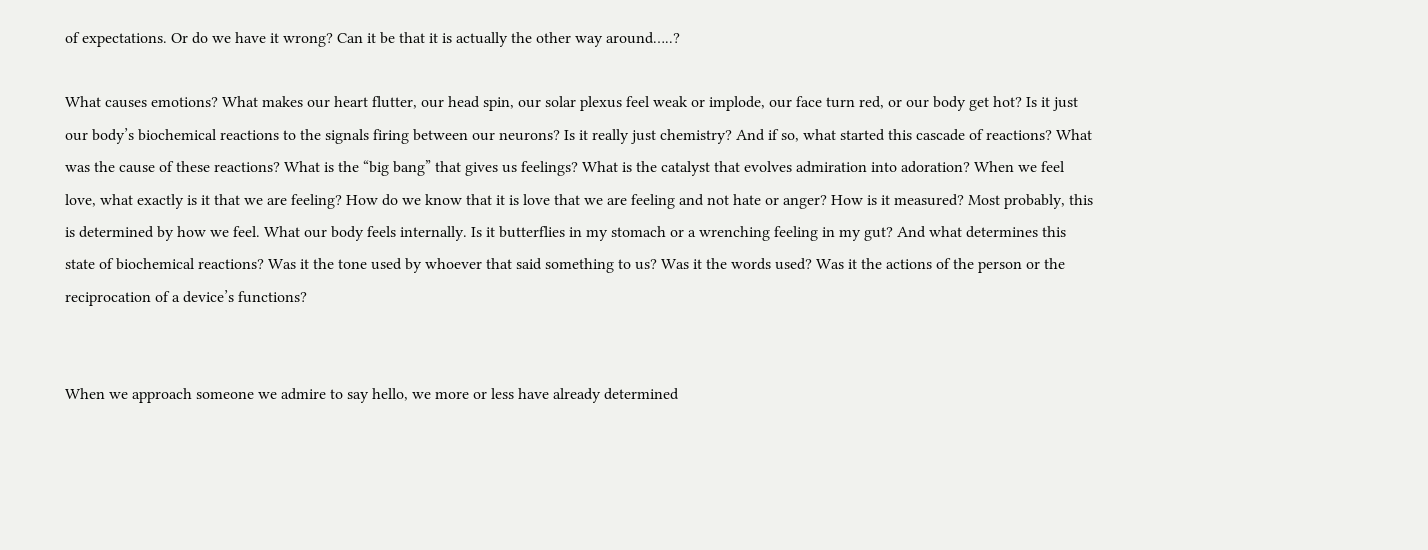of expectations. Or do we have it wrong? Can it be that it is actually the other way around…..?

What causes emotions? What makes our heart flutter, our head spin, our solar plexus feel weak or implode, our face turn red, or our body get hot? Is it just our body’s biochemical reactions to the signals firing between our neurons? Is it really just chemistry? And if so, what started this cascade of reactions? What was the cause of these reactions? What is the “big bang” that gives us feelings? What is the catalyst that evolves admiration into adoration? When we feel love, what exactly is it that we are feeling? How do we know that it is love that we are feeling and not hate or anger? How is it measured? Most probably, this is determined by how we feel. What our body feels internally. Is it butterflies in my stomach or a wrenching feeling in my gut? And what determines this state of biochemical reactions? Was it the tone used by whoever that said something to us? Was it the words used? Was it the actions of the person or the reciprocation of a device’s functions?


When we approach someone we admire to say hello, we more or less have already determined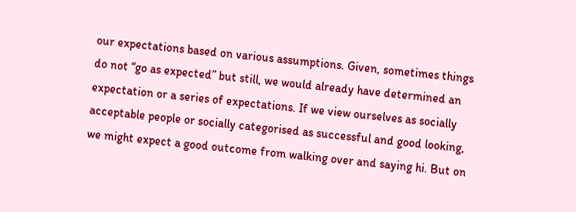our expectations based on various assumptions. Given, sometimes things do not “go as expected” but still, we would already have determined an expectation or a series of expectations. If we view ourselves as socially acceptable people or socially categorised as successful and good looking, we might expect a good outcome from walking over and saying hi. But on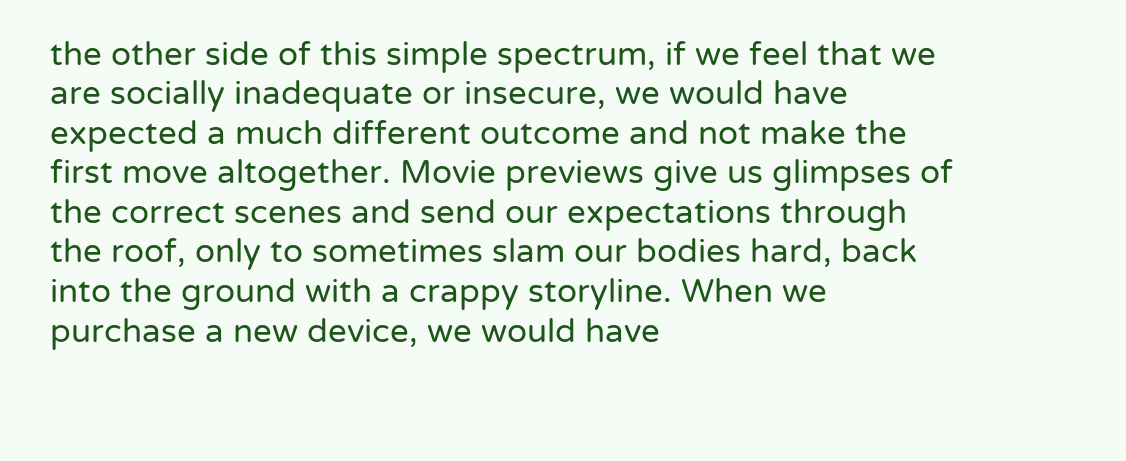the other side of this simple spectrum, if we feel that we are socially inadequate or insecure, we would have expected a much different outcome and not make the first move altogether. Movie previews give us glimpses of the correct scenes and send our expectations through the roof, only to sometimes slam our bodies hard, back into the ground with a crappy storyline. When we purchase a new device, we would have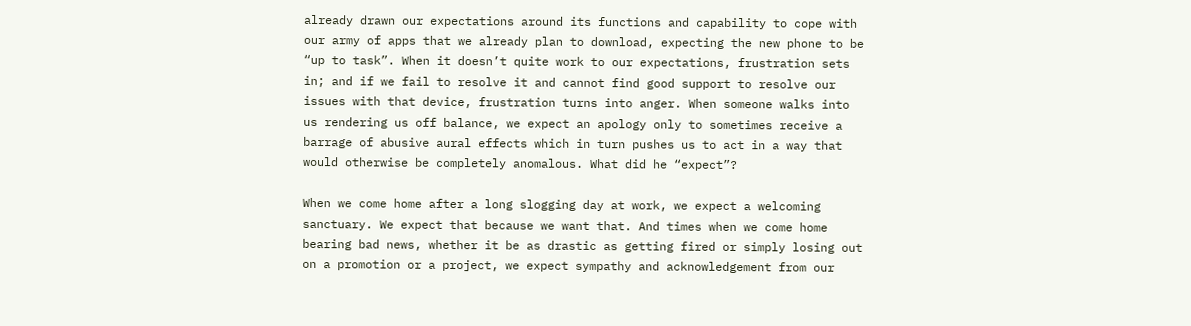already drawn our expectations around its functions and capability to cope with our army of apps that we already plan to download, expecting the new phone to be “up to task”. When it doesn’t quite work to our expectations, frustration sets in; and if we fail to resolve it and cannot find good support to resolve our issues with that device, frustration turns into anger. When someone walks into us rendering us off balance, we expect an apology only to sometimes receive a barrage of abusive aural effects which in turn pushes us to act in a way that would otherwise be completely anomalous. What did he “expect”?

When we come home after a long slogging day at work, we expect a welcoming sanctuary. We expect that because we want that. And times when we come home bearing bad news, whether it be as drastic as getting fired or simply losing out on a promotion or a project, we expect sympathy and acknowledgement from our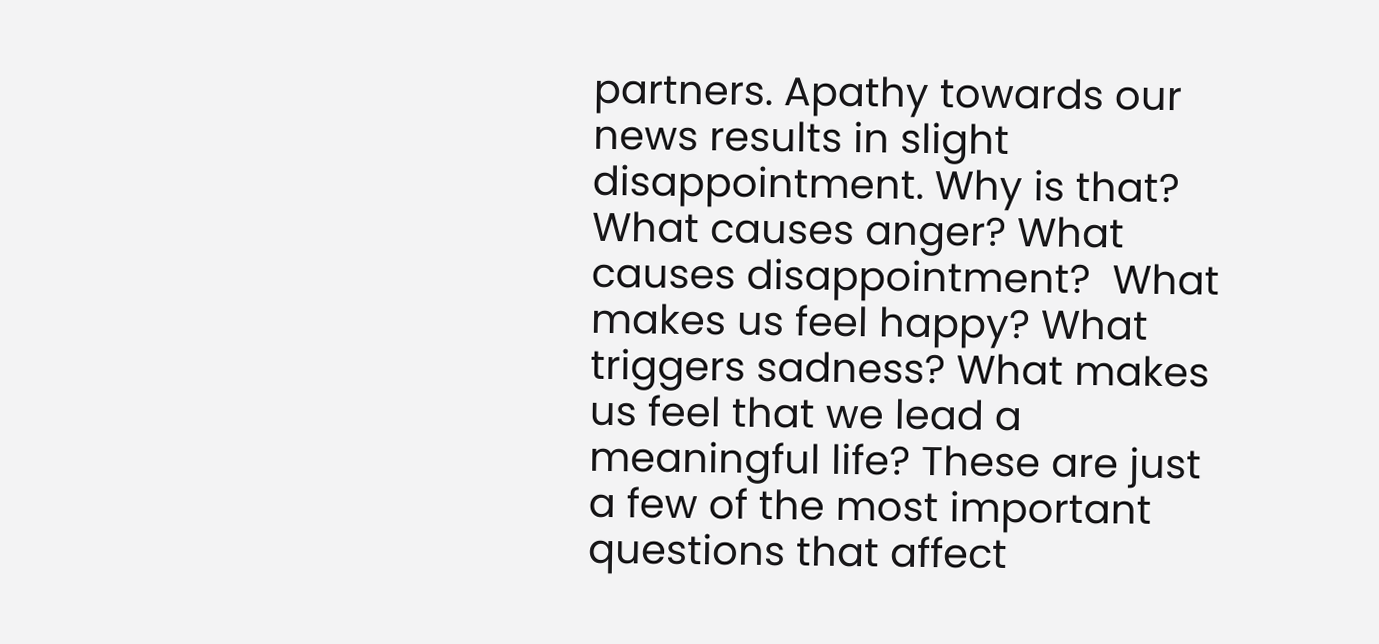partners. Apathy towards our news results in slight disappointment. Why is that? What causes anger? What causes disappointment?  What makes us feel happy? What triggers sadness? What makes us feel that we lead a meaningful life? These are just a few of the most important questions that affect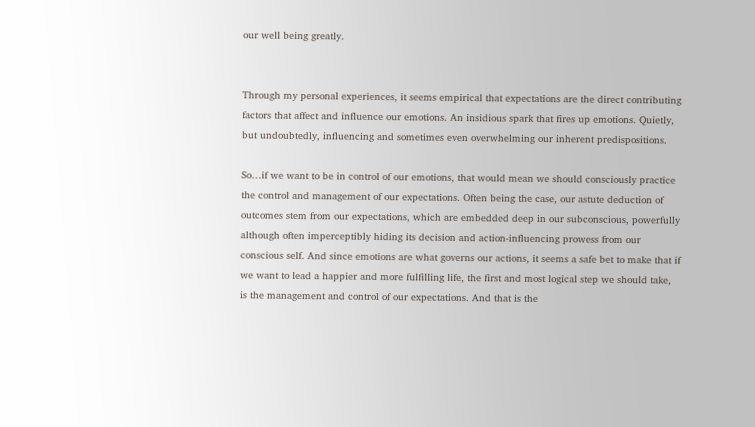our well being greatly.


Through my personal experiences, it seems empirical that expectations are the direct contributing factors that affect and influence our emotions. An insidious spark that fires up emotions. Quietly, but undoubtedly, influencing and sometimes even overwhelming our inherent predispositions.

So…if we want to be in control of our emotions, that would mean we should consciously practice the control and management of our expectations. Often being the case, our astute deduction of outcomes stem from our expectations, which are embedded deep in our subconscious, powerfully although often imperceptibly hiding its decision and action-influencing prowess from our conscious self. And since emotions are what governs our actions, it seems a safe bet to make that if we want to lead a happier and more fulfilling life, the first and most logical step we should take, is the management and control of our expectations. And that is the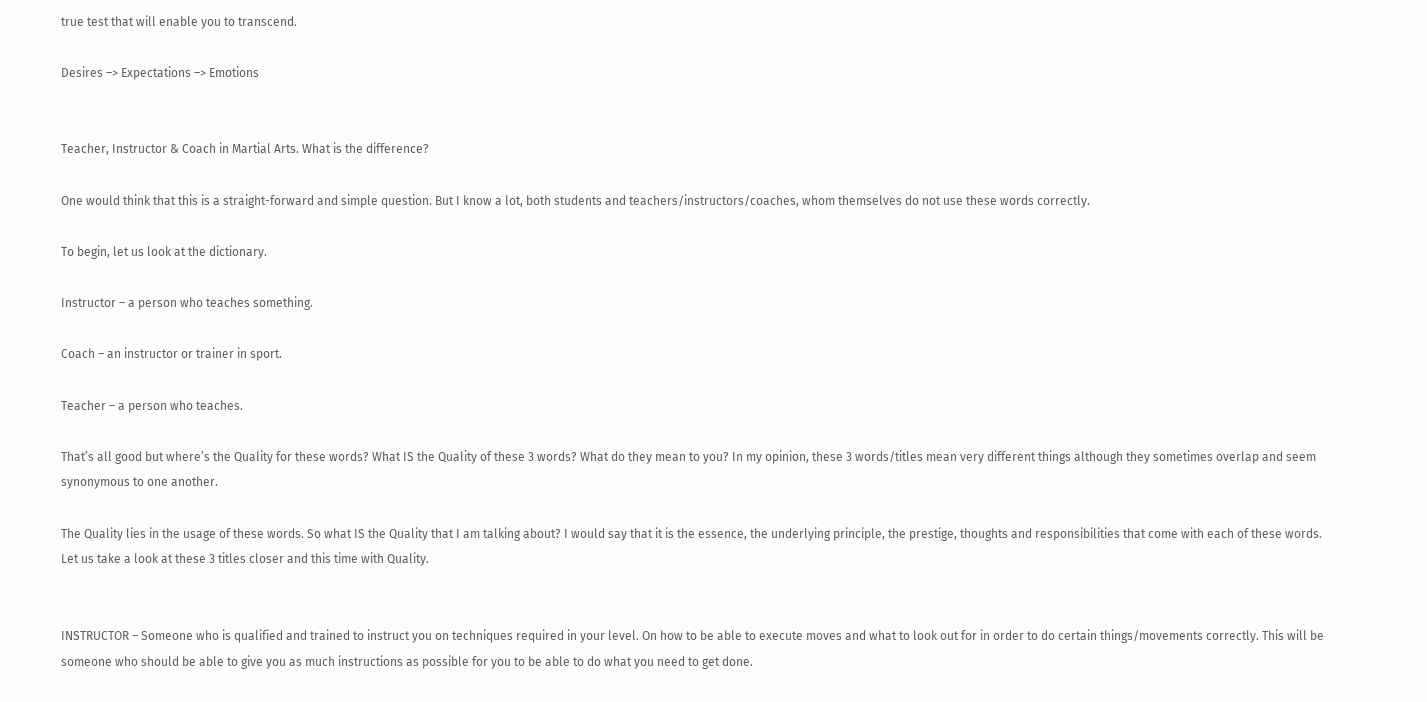true test that will enable you to transcend.

Desires –> Expectations –> Emotions


Teacher, Instructor & Coach in Martial Arts. What is the difference?

One would think that this is a straight-forward and simple question. But I know a lot, both students and teachers/instructors/coaches, whom themselves do not use these words correctly.

To begin, let us look at the dictionary.

Instructor – a person who teaches something.

Coach – an instructor or trainer in sport.

Teacher – a person who teaches.

That’s all good but where’s the Quality for these words? What IS the Quality of these 3 words? What do they mean to you? In my opinion, these 3 words/titles mean very different things although they sometimes overlap and seem synonymous to one another.

The Quality lies in the usage of these words. So what IS the Quality that I am talking about? I would say that it is the essence, the underlying principle, the prestige, thoughts and responsibilities that come with each of these words. Let us take a look at these 3 titles closer and this time with Quality.


INSTRUCTOR – Someone who is qualified and trained to instruct you on techniques required in your level. On how to be able to execute moves and what to look out for in order to do certain things/movements correctly. This will be someone who should be able to give you as much instructions as possible for you to be able to do what you need to get done.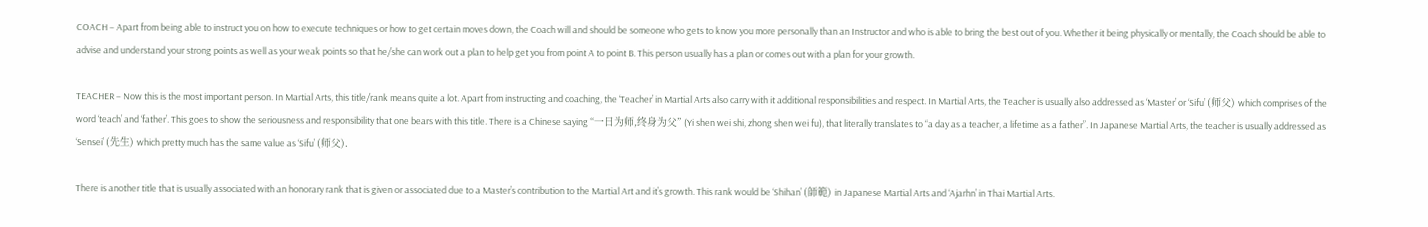COACH – Apart from being able to instruct you on how to execute techniques or how to get certain moves down, the Coach will and should be someone who gets to know you more personally than an Instructor and who is able to bring the best out of you. Whether it being physically or mentally, the Coach should be able to advise and understand your strong points as well as your weak points so that he/she can work out a plan to help get you from point A to point B. This person usually has a plan or comes out with a plan for your growth.

TEACHER – Now this is the most important person. In Martial Arts, this title/rank means quite a lot. Apart from instructing and coaching, the ‘Teacher’ in Martial Arts also carry with it additional responsibilities and respect. In Martial Arts, the Teacher is usually also addressed as ‘Master’ or ‘Sifu’ (师父) which comprises of the word ‘teach’ and ‘father’. This goes to show the seriousness and responsibility that one bears with this title. There is a Chinese saying “一日为师,终身为父” (Yi shen wei shi, zhong shen wei fu), that literally translates to “a day as a teacher, a lifetime as a father”. In Japanese Martial Arts, the teacher is usually addressed as ‘Sensei’ (先生) which pretty much has the same value as ‘Sifu’ (师父).

There is another title that is usually associated with an honorary rank that is given or associated due to a Master’s contribution to the Martial Art and it’s growth. This rank would be ‘Shihan’ (師範) in Japanese Martial Arts and ‘Ajarhn’ in Thai Martial Arts.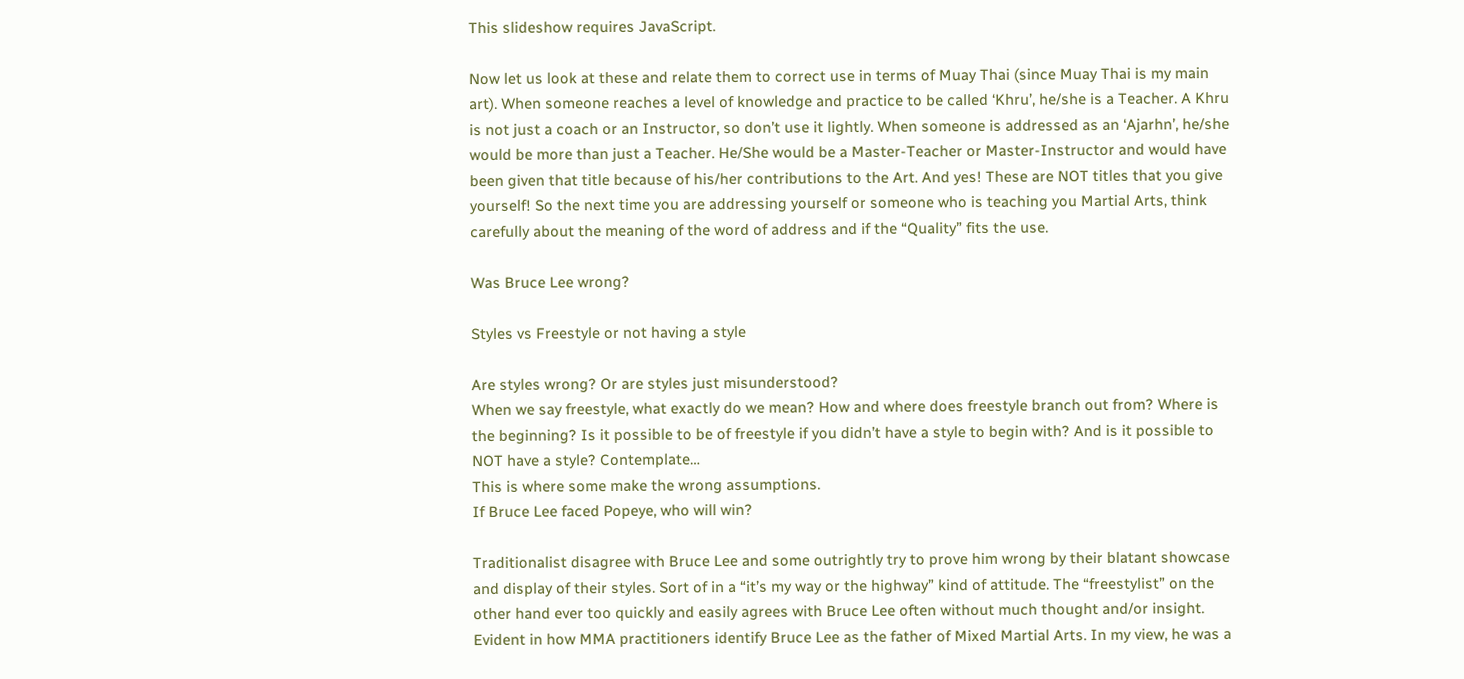This slideshow requires JavaScript.

Now let us look at these and relate them to correct use in terms of Muay Thai (since Muay Thai is my main art). When someone reaches a level of knowledge and practice to be called ‘Khru’, he/she is a Teacher. A Khru is not just a coach or an Instructor, so don’t use it lightly. When someone is addressed as an ‘Ajarhn’, he/she would be more than just a Teacher. He/She would be a Master-Teacher or Master-Instructor and would have been given that title because of his/her contributions to the Art. And yes! These are NOT titles that you give yourself! So the next time you are addressing yourself or someone who is teaching you Martial Arts, think carefully about the meaning of the word of address and if the “Quality” fits the use.

Was Bruce Lee wrong?

Styles vs Freestyle or not having a style

Are styles wrong? Or are styles just misunderstood?
When we say freestyle, what exactly do we mean? How and where does freestyle branch out from? Where is the beginning? Is it possible to be of freestyle if you didn’t have a style to begin with? And is it possible to NOT have a style? Contemplate…
This is where some make the wrong assumptions.
If Bruce Lee faced Popeye, who will win?

Traditionalist disagree with Bruce Lee and some outrightly try to prove him wrong by their blatant showcase and display of their styles. Sort of in a “it’s my way or the highway” kind of attitude. The “freestylist” on the other hand ever too quickly and easily agrees with Bruce Lee often without much thought and/or insight. Evident in how MMA practitioners identify Bruce Lee as the father of Mixed Martial Arts. In my view, he was a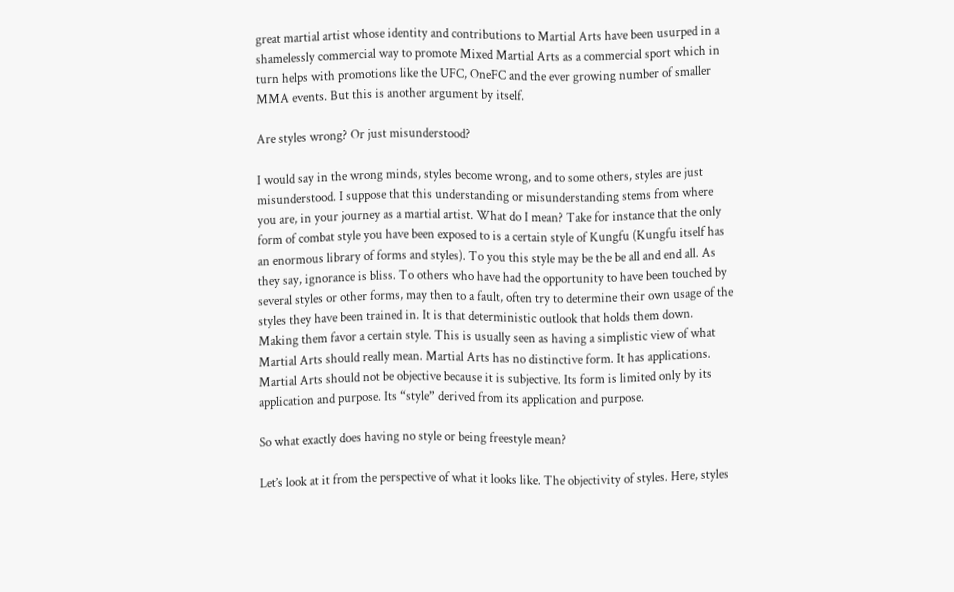great martial artist whose identity and contributions to Martial Arts have been usurped in a shamelessly commercial way to promote Mixed Martial Arts as a commercial sport which in turn helps with promotions like the UFC, OneFC and the ever growing number of smaller MMA events. But this is another argument by itself.

Are styles wrong? Or just misunderstood?

I would say in the wrong minds, styles become wrong, and to some others, styles are just misunderstood. I suppose that this understanding or misunderstanding stems from where you are, in your journey as a martial artist. What do I mean? Take for instance that the only form of combat style you have been exposed to is a certain style of Kungfu (Kungfu itself has an enormous library of forms and styles). To you this style may be the be all and end all. As they say, ignorance is bliss. To others who have had the opportunity to have been touched by several styles or other forms, may then to a fault, often try to determine their own usage of the styles they have been trained in. It is that deterministic outlook that holds them down. Making them favor a certain style. This is usually seen as having a simplistic view of what Martial Arts should really mean. Martial Arts has no distinctive form. It has applications. Martial Arts should not be objective because it is subjective. Its form is limited only by its application and purpose. Its “style” derived from its application and purpose.

So what exactly does having no style or being freestyle mean?

Let’s look at it from the perspective of what it looks like. The objectivity of styles. Here, styles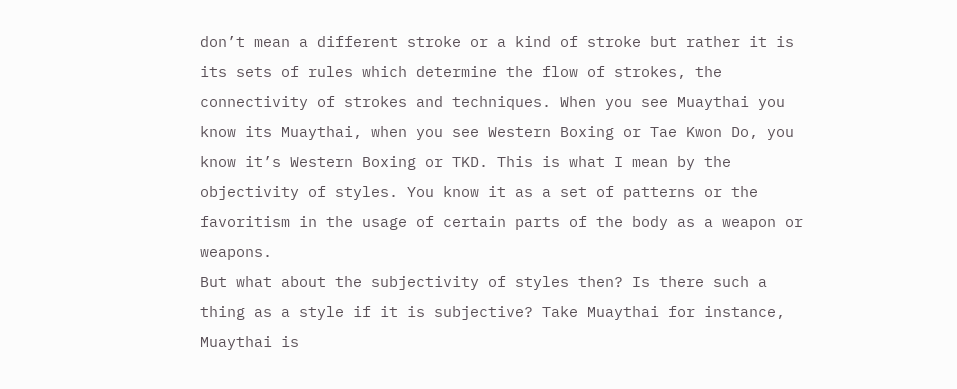don’t mean a different stroke or a kind of stroke but rather it is its sets of rules which determine the flow of strokes, the connectivity of strokes and techniques. When you see Muaythai you know its Muaythai, when you see Western Boxing or Tae Kwon Do, you know it’s Western Boxing or TKD. This is what I mean by the objectivity of styles. You know it as a set of patterns or the favoritism in the usage of certain parts of the body as a weapon or weapons.
But what about the subjectivity of styles then? Is there such a thing as a style if it is subjective? Take Muaythai for instance, Muaythai is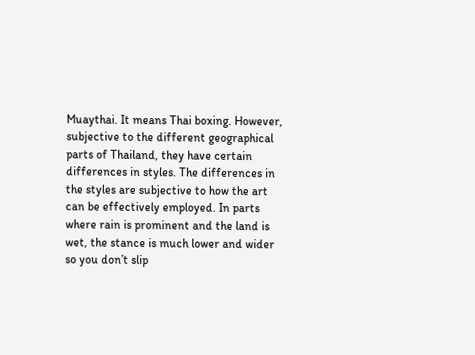Muaythai. It means Thai boxing. However, subjective to the different geographical parts of Thailand, they have certain differences in styles. The differences in the styles are subjective to how the art can be effectively employed. In parts where rain is prominent and the land is wet, the stance is much lower and wider so you don’t slip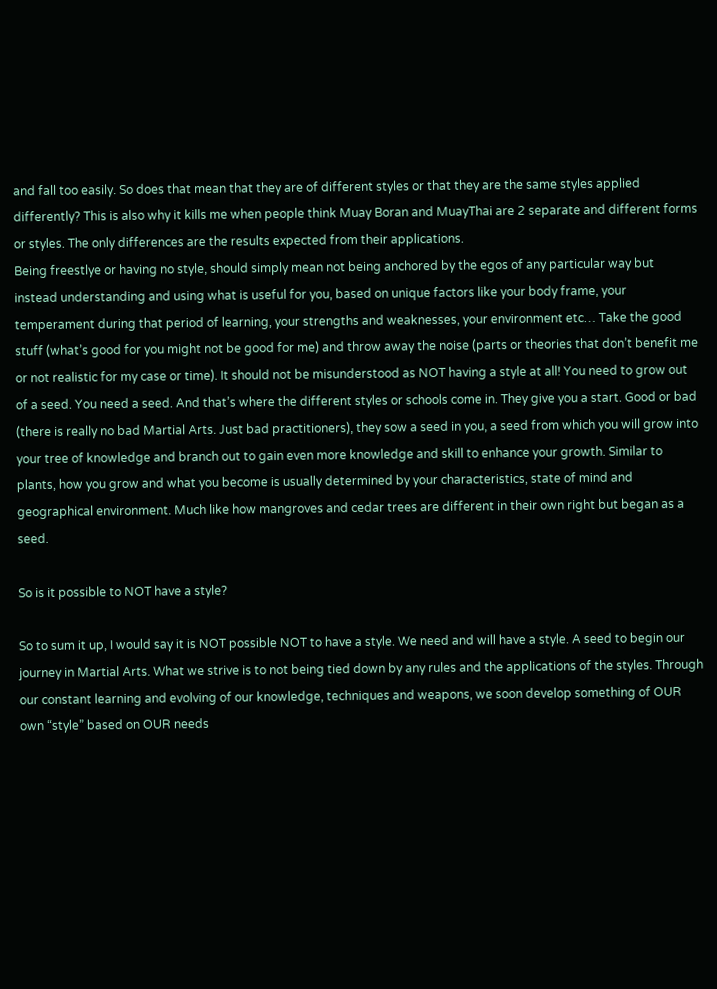and fall too easily. So does that mean that they are of different styles or that they are the same styles applied differently? This is also why it kills me when people think Muay Boran and MuayThai are 2 separate and different forms or styles. The only differences are the results expected from their applications.
Being freestlye or having no style, should simply mean not being anchored by the egos of any particular way but instead understanding and using what is useful for you, based on unique factors like your body frame, your temperament during that period of learning, your strengths and weaknesses, your environment etc… Take the good stuff (what’s good for you might not be good for me) and throw away the noise (parts or theories that don’t benefit me or not realistic for my case or time). It should not be misunderstood as NOT having a style at all! You need to grow out of a seed. You need a seed. And that’s where the different styles or schools come in. They give you a start. Good or bad (there is really no bad Martial Arts. Just bad practitioners), they sow a seed in you, a seed from which you will grow into your tree of knowledge and branch out to gain even more knowledge and skill to enhance your growth. Similar to plants, how you grow and what you become is usually determined by your characteristics, state of mind and geographical environment. Much like how mangroves and cedar trees are different in their own right but began as a seed.

So is it possible to NOT have a style?

So to sum it up, I would say it is NOT possible NOT to have a style. We need and will have a style. A seed to begin our journey in Martial Arts. What we strive is to not being tied down by any rules and the applications of the styles. Through our constant learning and evolving of our knowledge, techniques and weapons, we soon develop something of OUR own “style” based on OUR needs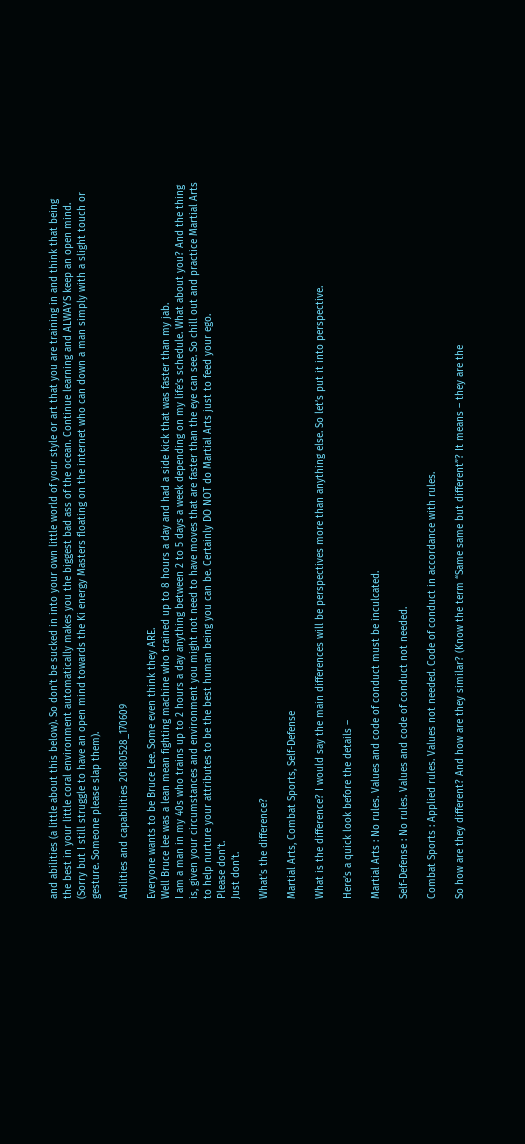and abilities (a little about this below). So don’t be sucked in into your own little world of your style or art that you are training in and think that being the best in your little coral environment automatically makes you the biggest bad ass of the ocean. Continue learning and ALWAYS keep an open mind.
(Sorry but I still struggle to have an open mind towards the Ki energy Masters floating on the internet who can down a man simply with a slight touch or gesture. Someone please slap them).

Abilities and capabilities 20180528_170609

Everyone wants to be Bruce Lee. Some even think they ARE.
Well Bruce lee was a lean mean fighting machine who trained up to 8 hours a day and had a side kick that was faster than my jab.
I am a man in my 40s who trains up to 2 hours a day anything between 2 to 5 days a week depending on my life’s schedule. What about you? And the thing is, given your circumstances and environment you might not need to have moves that are faster than the eye can see. So chill out and practice Martial Arts to help nurture your attributes to be the best human being you can be. Certainly DO NOT do Martial Arts just to feed your ego.
Please don’t.
Just don’t.

What’s the difference?

Martial Arts, Combat Sports, Self-Defense

What is the difference? I would say the main differences will be perspectives more than anything else. So let’s put it into perspective.

Here’s a quick look before the details –

Martial Arts : No rules. Values and code of conduct must be inculcated.

Self-Defense : No rules. Values and code of conduct not needed.

Combat Sports : Applied rules. Values not needed. Code of conduct in accordance with rules.

So how are they different? And how are they similar? (Know the term “Same same but different”? It means – they are the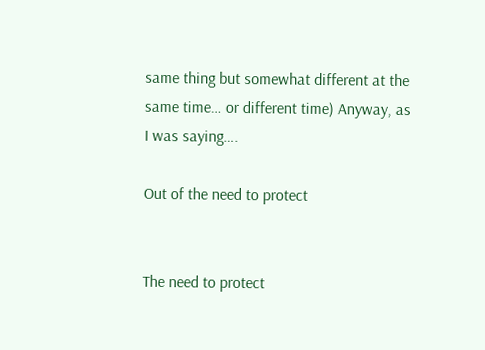same thing but somewhat different at the same time… or different time) Anyway, as I was saying….

Out of the need to protect


The need to protect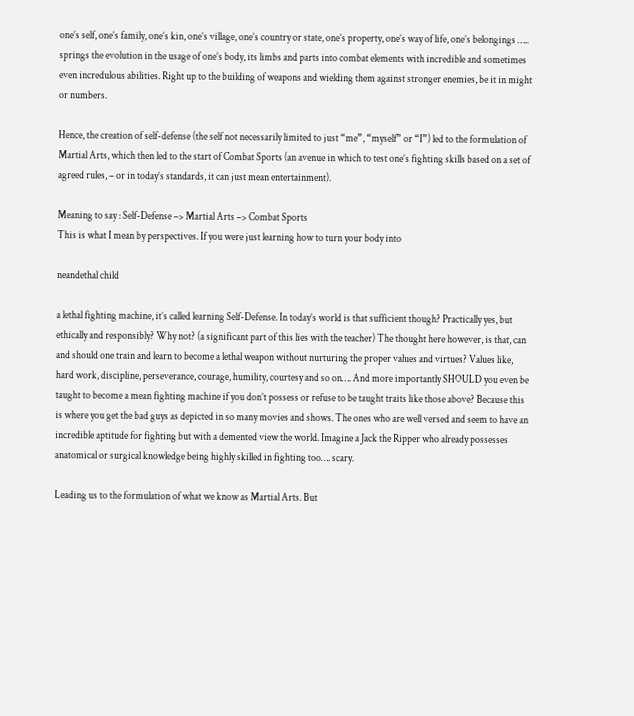one’s self, one’s family, one’s kin, one’s village, one’s country or state, one’s property, one’s way of life, one’s belongings ….. springs the evolution in the usage of one’s body, its limbs and parts into combat elements with incredible and sometimes even incredulous abilities. Right up to the building of weapons and wielding them against stronger enemies, be it in might or numbers.

Hence, the creation of self-defense (the self not necessarily limited to just “me”, “myself” or “I”) led to the formulation of Martial Arts, which then led to the start of Combat Sports (an avenue in which to test one’s fighting skills based on a set of agreed rules, – or in today’s standards, it can just mean entertainment).

Meaning to say : Self-Defense –> Martial Arts –> Combat Sports
This is what I mean by perspectives. If you were just learning how to turn your body into

neandethal child

a lethal fighting machine, it’s called learning Self-Defense. In today’s world is that sufficient though? Practically yes, but ethically and responsibly? Why not? (a significant part of this lies with the teacher) The thought here however, is that, can and should one train and learn to become a lethal weapon without nurturing the proper values and virtues? Values like, hard work, discipline, perseverance, courage, humility, courtesy and so on…. And more importantly SHOULD you even be taught to become a mean fighting machine if you don’t possess or refuse to be taught traits like those above? Because this is where you get the bad guys as depicted in so many movies and shows. The ones who are well versed and seem to have an incredible aptitude for fighting but with a demented view the world. Imagine a Jack the Ripper who already possesses anatomical or surgical knowledge being highly skilled in fighting too…. scary.

Leading us to the formulation of what we know as Martial Arts. But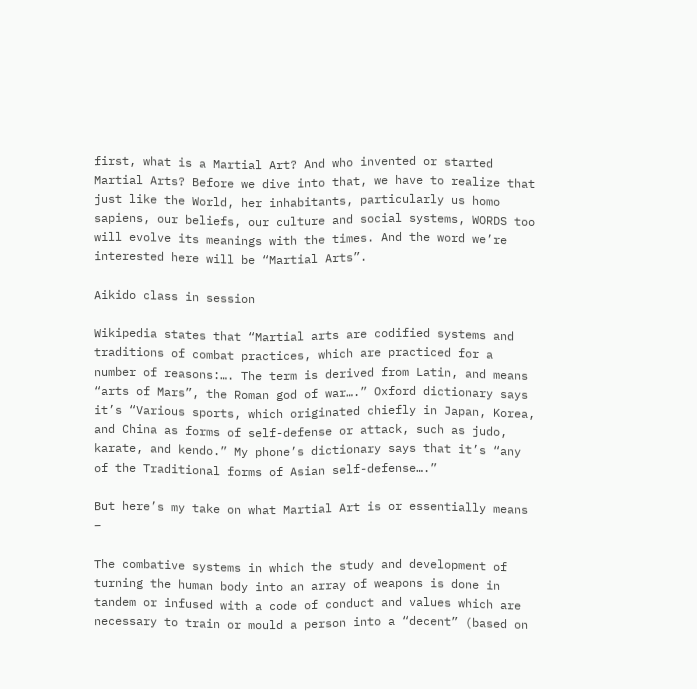first, what is a Martial Art? And who invented or started Martial Arts? Before we dive into that, we have to realize that just like the World, her inhabitants, particularly us homo sapiens, our beliefs, our culture and social systems, WORDS too will evolve its meanings with the times. And the word we’re interested here will be “Martial Arts”.

Aikido class in session

Wikipedia states that “Martial arts are codified systems and traditions of combat practices, which are practiced for a number of reasons:…. The term is derived from Latin, and means “arts of Mars”, the Roman god of war….” Oxford dictionary says it’s “Various sports, which originated chiefly in Japan, Korea, and China as forms of self-defense or attack, such as judo, karate, and kendo.” My phone’s dictionary says that it’s “any of the Traditional forms of Asian self-defense….”

But here’s my take on what Martial Art is or essentially means –

The combative systems in which the study and development of turning the human body into an array of weapons is done in tandem or infused with a code of conduct and values which are necessary to train or mould a person into a “decent” (based on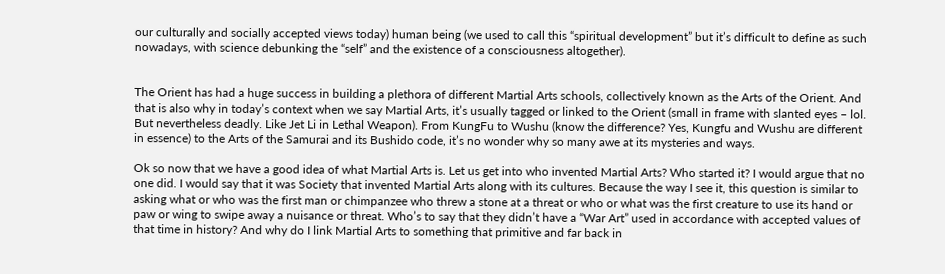our culturally and socially accepted views today) human being (we used to call this “spiritual development” but it’s difficult to define as such nowadays, with science debunking the “self” and the existence of a consciousness altogether).


The Orient has had a huge success in building a plethora of different Martial Arts schools, collectively known as the Arts of the Orient. And that is also why in today’s context when we say Martial Arts, it’s usually tagged or linked to the Orient (small in frame with slanted eyes – lol. But nevertheless deadly. Like Jet Li in Lethal Weapon). From KungFu to Wushu (know the difference? Yes, Kungfu and Wushu are different in essence) to the Arts of the Samurai and its Bushido code, it’s no wonder why so many awe at its mysteries and ways.

Ok so now that we have a good idea of what Martial Arts is. Let us get into who invented Martial Arts? Who started it? I would argue that no one did. I would say that it was Society that invented Martial Arts along with its cultures. Because the way I see it, this question is similar to asking what or who was the first man or chimpanzee who threw a stone at a threat or who or what was the first creature to use its hand or paw or wing to swipe away a nuisance or threat. Who’s to say that they didn’t have a “War Art” used in accordance with accepted values of that time in history? And why do I link Martial Arts to something that primitive and far back in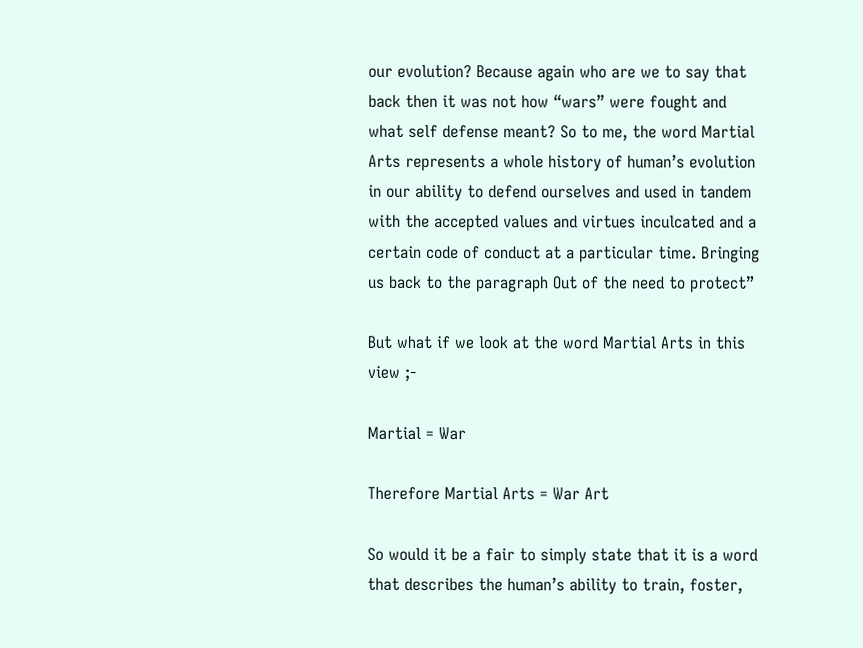our evolution? Because again who are we to say that back then it was not how “wars” were fought and what self defense meant? So to me, the word Martial Arts represents a whole history of human’s evolution in our ability to defend ourselves and used in tandem with the accepted values and virtues inculcated and a certain code of conduct at a particular time. Bringing us back to the paragraph Out of the need to protect”

But what if we look at the word Martial Arts in this view ;-

Martial = War

Therefore Martial Arts = War Art

So would it be a fair to simply state that it is a word that describes the human’s ability to train, foster,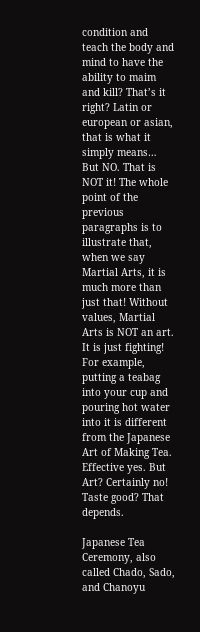condition and teach the body and mind to have the ability to maim and kill? That’s it right? Latin or european or asian, that is what it simply means… But NO. That is NOT it! The whole point of the previous paragraphs is to illustrate that, when we say Martial Arts, it is much more than just that! Without values, Martial Arts is NOT an art. It is just fighting! For example, putting a teabag into your cup and pouring hot water into it is different from the Japanese Art of Making Tea. Effective yes. But Art? Certainly no! Taste good? That depends.

Japanese Tea Ceremony, also called Chado, Sado, and Chanoyu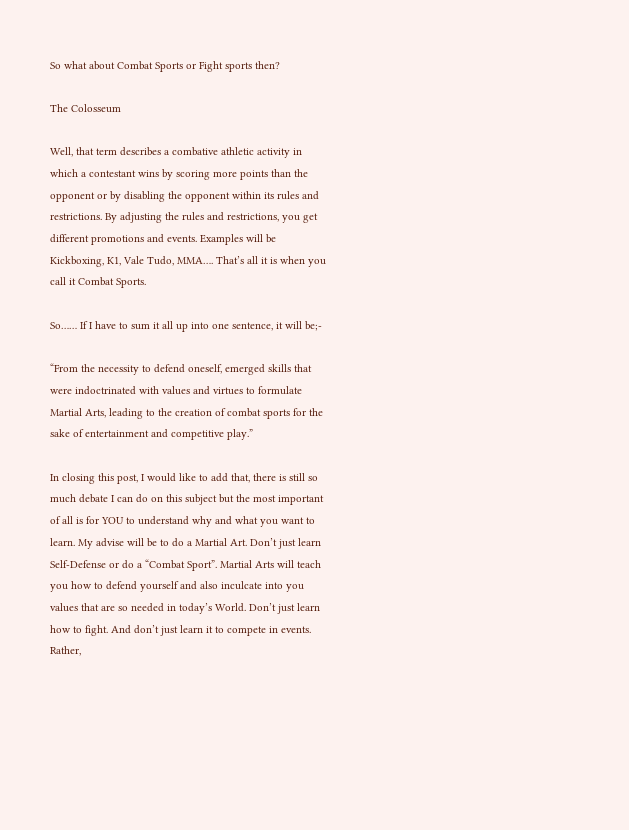So what about Combat Sports or Fight sports then?

The Colosseum

Well, that term describes a combative athletic activity in which a contestant wins by scoring more points than the opponent or by disabling the opponent within its rules and restrictions. By adjusting the rules and restrictions, you get different promotions and events. Examples will be Kickboxing, K1, Vale Tudo, MMA…. That’s all it is when you call it Combat Sports.

So…… If I have to sum it all up into one sentence, it will be;-

“From the necessity to defend oneself, emerged skills that were indoctrinated with values and virtues to formulate Martial Arts, leading to the creation of combat sports for the sake of entertainment and competitive play.”

In closing this post, I would like to add that, there is still so much debate I can do on this subject but the most important of all is for YOU to understand why and what you want to learn. My advise will be to do a Martial Art. Don’t just learn Self-Defense or do a “Combat Sport”. Martial Arts will teach you how to defend yourself and also inculcate into you values that are so needed in today’s World. Don’t just learn how to fight. And don’t just learn it to compete in events. Rather,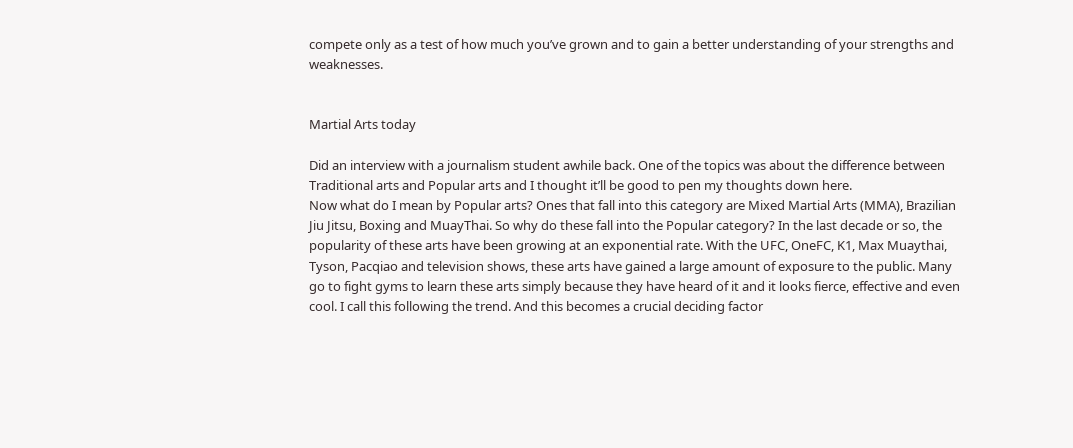compete only as a test of how much you’ve grown and to gain a better understanding of your strengths and weaknesses.


Martial Arts today

Did an interview with a journalism student awhile back. One of the topics was about the difference between Traditional arts and Popular arts and I thought it’ll be good to pen my thoughts down here.
Now what do I mean by Popular arts? Ones that fall into this category are Mixed Martial Arts (MMA), Brazilian Jiu Jitsu, Boxing and MuayThai. So why do these fall into the Popular category? In the last decade or so, the popularity of these arts have been growing at an exponential rate. With the UFC, OneFC, K1, Max Muaythai, Tyson, Pacqiao and television shows, these arts have gained a large amount of exposure to the public. Many go to fight gyms to learn these arts simply because they have heard of it and it looks fierce, effective and even cool. I call this following the trend. And this becomes a crucial deciding factor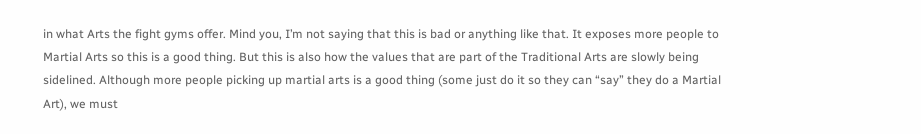in what Arts the fight gyms offer. Mind you, I’m not saying that this is bad or anything like that. It exposes more people to Martial Arts so this is a good thing. But this is also how the values that are part of the Traditional Arts are slowly being sidelined. Although more people picking up martial arts is a good thing (some just do it so they can “say” they do a Martial Art), we must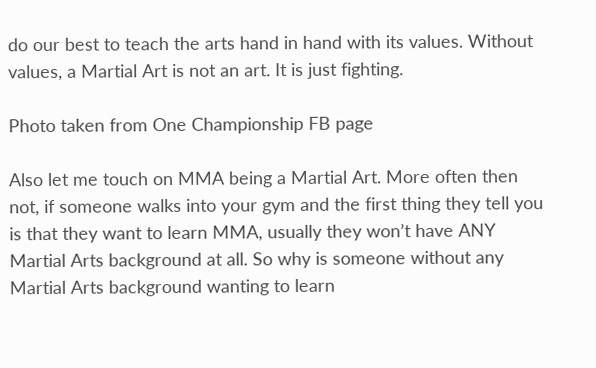do our best to teach the arts hand in hand with its values. Without values, a Martial Art is not an art. It is just fighting.

Photo taken from One Championship FB page

Also let me touch on MMA being a Martial Art. More often then not, if someone walks into your gym and the first thing they tell you is that they want to learn MMA, usually they won’t have ANY Martial Arts background at all. So why is someone without any Martial Arts background wanting to learn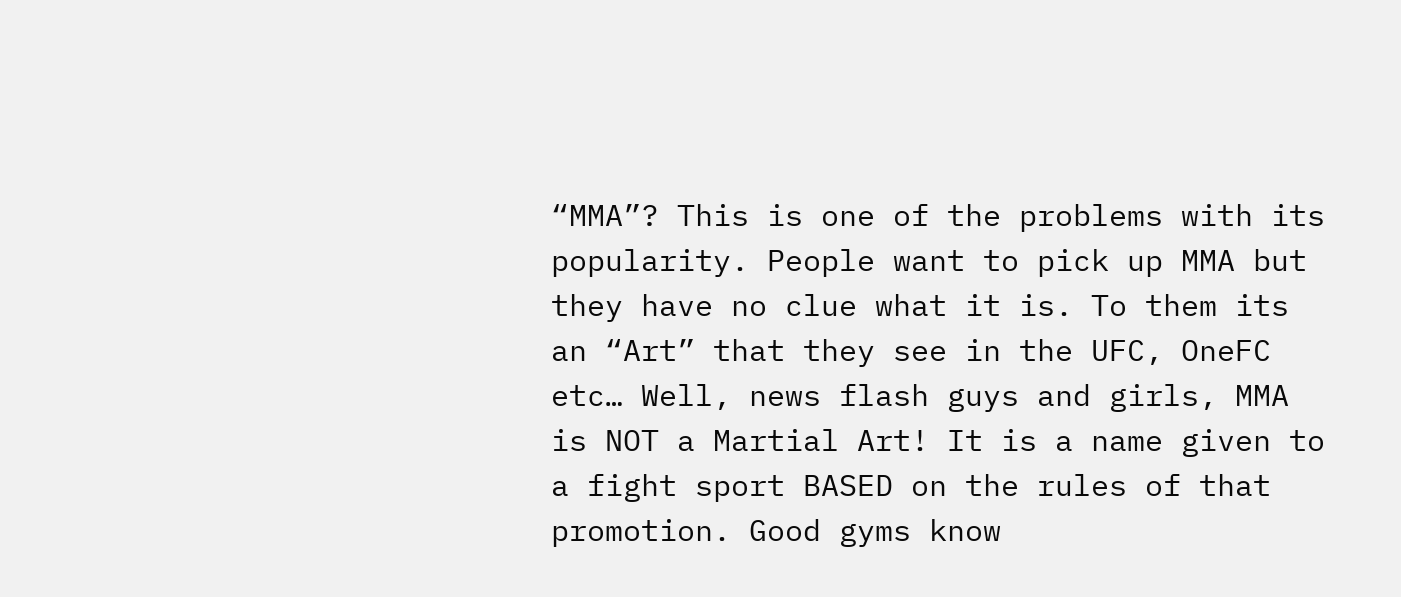“MMA”? This is one of the problems with its popularity. People want to pick up MMA but they have no clue what it is. To them its an “Art” that they see in the UFC, OneFC etc… Well, news flash guys and girls, MMA is NOT a Martial Art! It is a name given to a fight sport BASED on the rules of that promotion. Good gyms know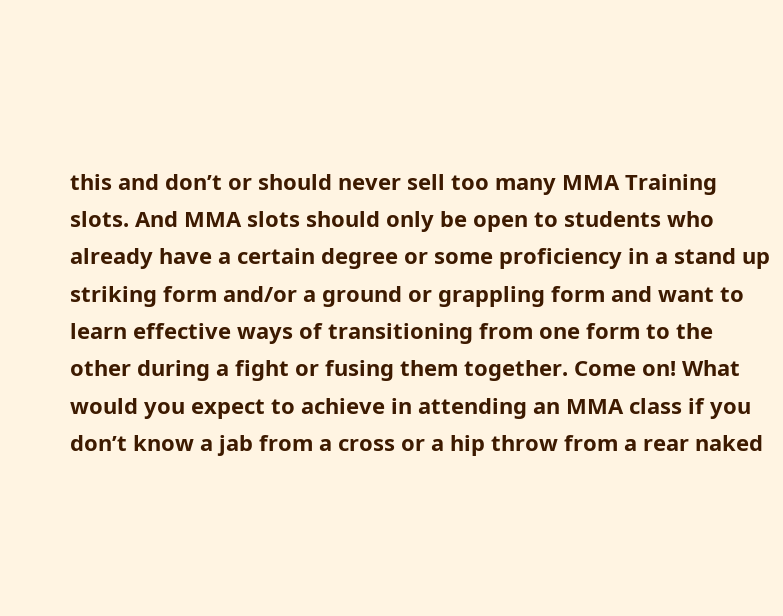this and don’t or should never sell too many MMA Training slots. And MMA slots should only be open to students who already have a certain degree or some proficiency in a stand up striking form and/or a ground or grappling form and want to learn effective ways of transitioning from one form to the other during a fight or fusing them together. Come on! What would you expect to achieve in attending an MMA class if you don’t know a jab from a cross or a hip throw from a rear naked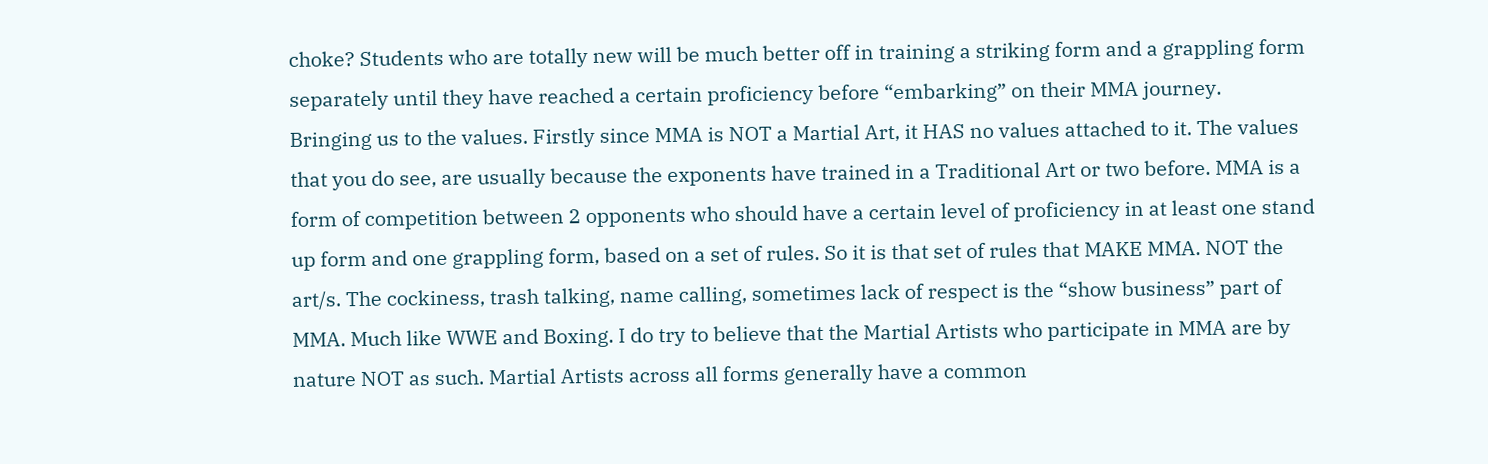choke? Students who are totally new will be much better off in training a striking form and a grappling form separately until they have reached a certain proficiency before “embarking” on their MMA journey.
Bringing us to the values. Firstly since MMA is NOT a Martial Art, it HAS no values attached to it. The values that you do see, are usually because the exponents have trained in a Traditional Art or two before. MMA is a form of competition between 2 opponents who should have a certain level of proficiency in at least one stand up form and one grappling form, based on a set of rules. So it is that set of rules that MAKE MMA. NOT the art/s. The cockiness, trash talking, name calling, sometimes lack of respect is the “show business” part of MMA. Much like WWE and Boxing. I do try to believe that the Martial Artists who participate in MMA are by nature NOT as such. Martial Artists across all forms generally have a common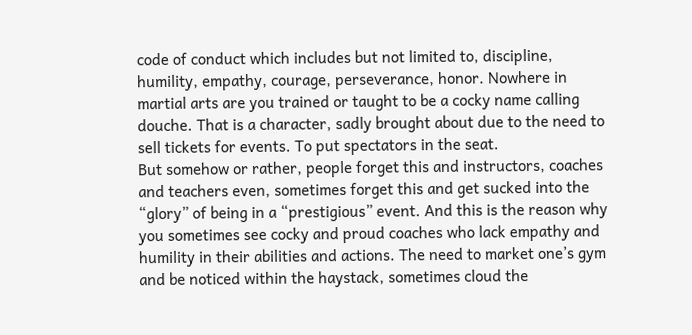code of conduct which includes but not limited to, discipline, humility, empathy, courage, perseverance, honor. Nowhere in martial arts are you trained or taught to be a cocky name calling douche. That is a character, sadly brought about due to the need to sell tickets for events. To put spectators in the seat.
But somehow or rather, people forget this and instructors, coaches and teachers even, sometimes forget this and get sucked into the “glory” of being in a “prestigious” event. And this is the reason why you sometimes see cocky and proud coaches who lack empathy and humility in their abilities and actions. The need to market one’s gym and be noticed within the haystack, sometimes cloud the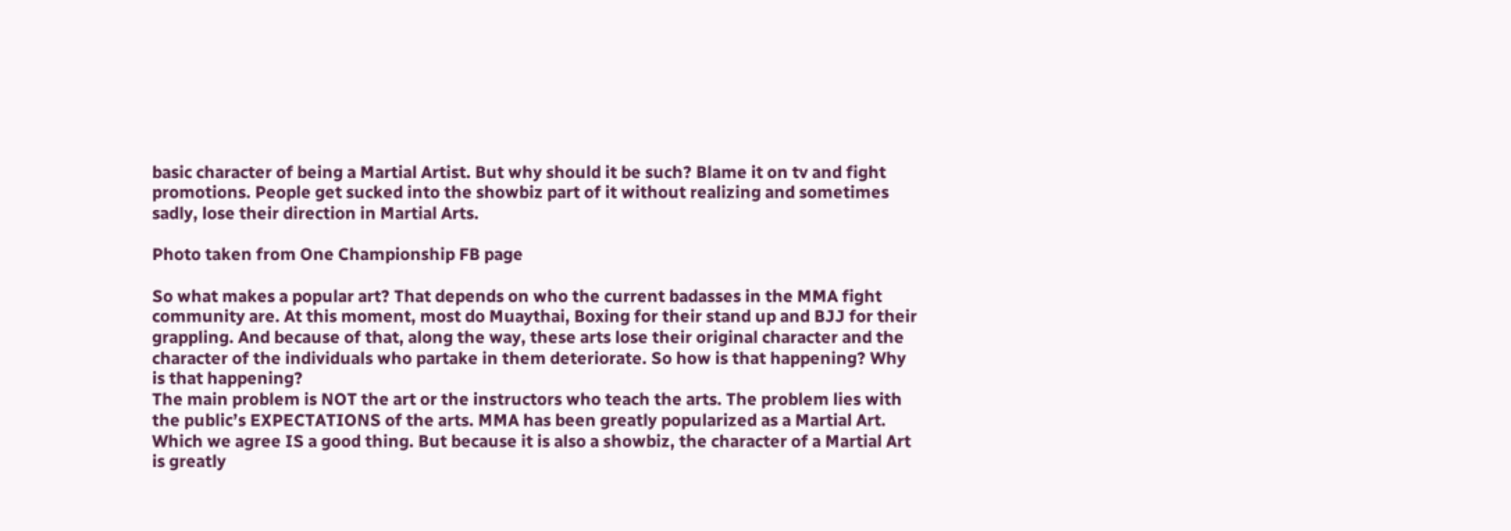basic character of being a Martial Artist. But why should it be such? Blame it on tv and fight promotions. People get sucked into the showbiz part of it without realizing and sometimes sadly, lose their direction in Martial Arts.

Photo taken from One Championship FB page

So what makes a popular art? That depends on who the current badasses in the MMA fight community are. At this moment, most do Muaythai, Boxing for their stand up and BJJ for their grappling. And because of that, along the way, these arts lose their original character and the character of the individuals who partake in them deteriorate. So how is that happening? Why is that happening?
The main problem is NOT the art or the instructors who teach the arts. The problem lies with the public’s EXPECTATIONS of the arts. MMA has been greatly popularized as a Martial Art. Which we agree IS a good thing. But because it is also a showbiz, the character of a Martial Art is greatly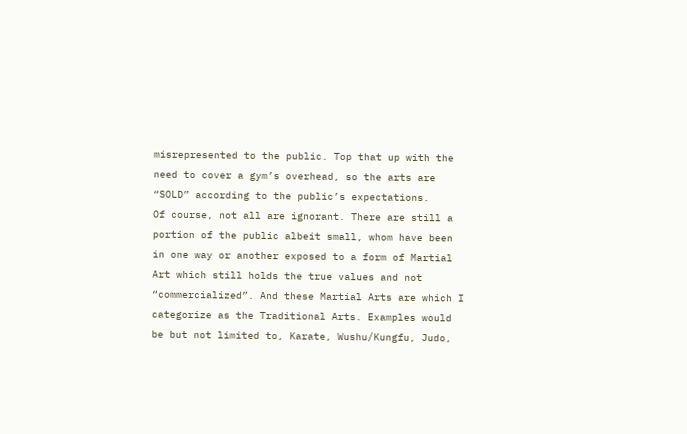misrepresented to the public. Top that up with the need to cover a gym’s overhead, so the arts are “SOLD” according to the public’s expectations.
Of course, not all are ignorant. There are still a portion of the public albeit small, whom have been in one way or another exposed to a form of Martial Art which still holds the true values and not “commercialized”. And these Martial Arts are which I categorize as the Traditional Arts. Examples would be but not limited to, Karate, Wushu/Kungfu, Judo,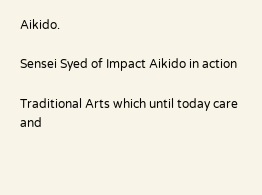Aikido.

Sensei Syed of Impact Aikido in action

Traditional Arts which until today care and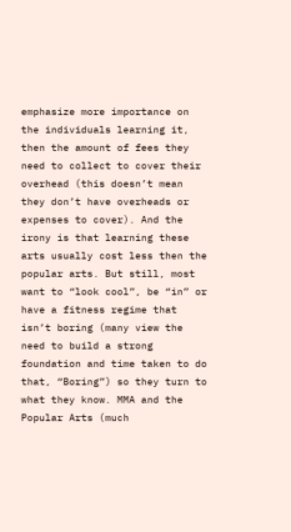emphasize more importance on the individuals learning it, then the amount of fees they need to collect to cover their overhead (this doesn’t mean they don’t have overheads or expenses to cover). And the irony is that learning these arts usually cost less then the popular arts. But still, most want to “look cool”, be “in” or have a fitness regime that isn’t boring (many view the need to build a strong foundation and time taken to do that, “Boring”) so they turn to what they know. MMA and the Popular Arts (much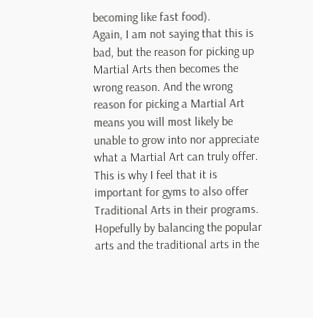becoming like fast food).
Again, I am not saying that this is bad, but the reason for picking up Martial Arts then becomes the wrong reason. And the wrong reason for picking a Martial Art means you will most likely be unable to grow into nor appreciate what a Martial Art can truly offer.
This is why I feel that it is important for gyms to also offer Traditional Arts in their programs. Hopefully by balancing the popular arts and the traditional arts in the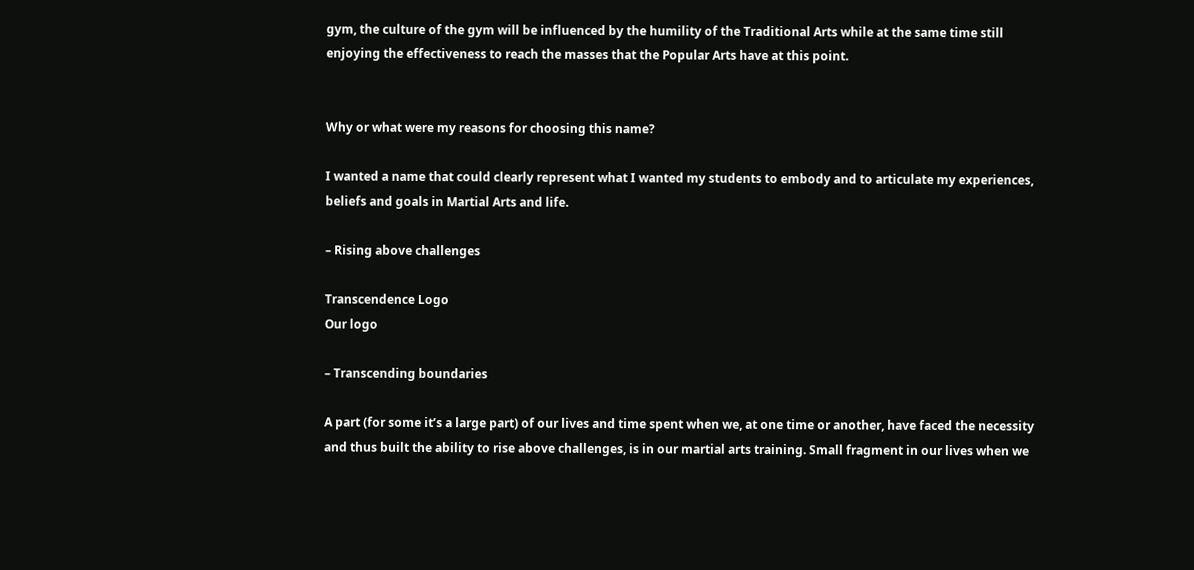gym, the culture of the gym will be influenced by the humility of the Traditional Arts while at the same time still enjoying the effectiveness to reach the masses that the Popular Arts have at this point.


Why or what were my reasons for choosing this name?

I wanted a name that could clearly represent what I wanted my students to embody and to articulate my experiences, beliefs and goals in Martial Arts and life.

– Rising above challenges

Transcendence Logo
Our logo

– Transcending boundaries

A part (for some it’s a large part) of our lives and time spent when we, at one time or another, have faced the necessity and thus built the ability to rise above challenges, is in our martial arts training. Small fragment in our lives when we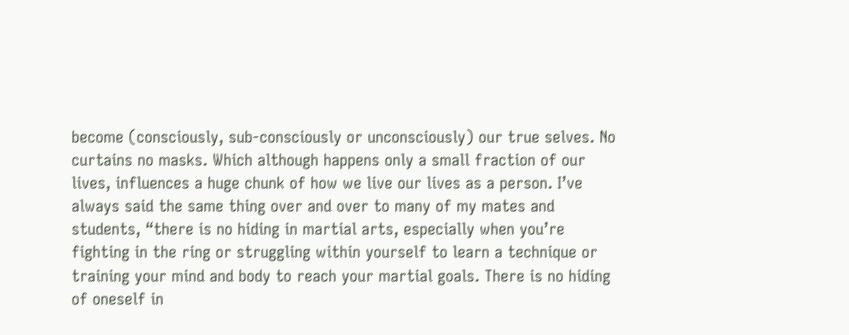become (consciously, sub-consciously or unconsciously) our true selves. No curtains no masks. Which although happens only a small fraction of our lives, influences a huge chunk of how we live our lives as a person. I’ve always said the same thing over and over to many of my mates and students, “there is no hiding in martial arts, especially when you’re fighting in the ring or struggling within yourself to learn a technique or training your mind and body to reach your martial goals. There is no hiding of oneself in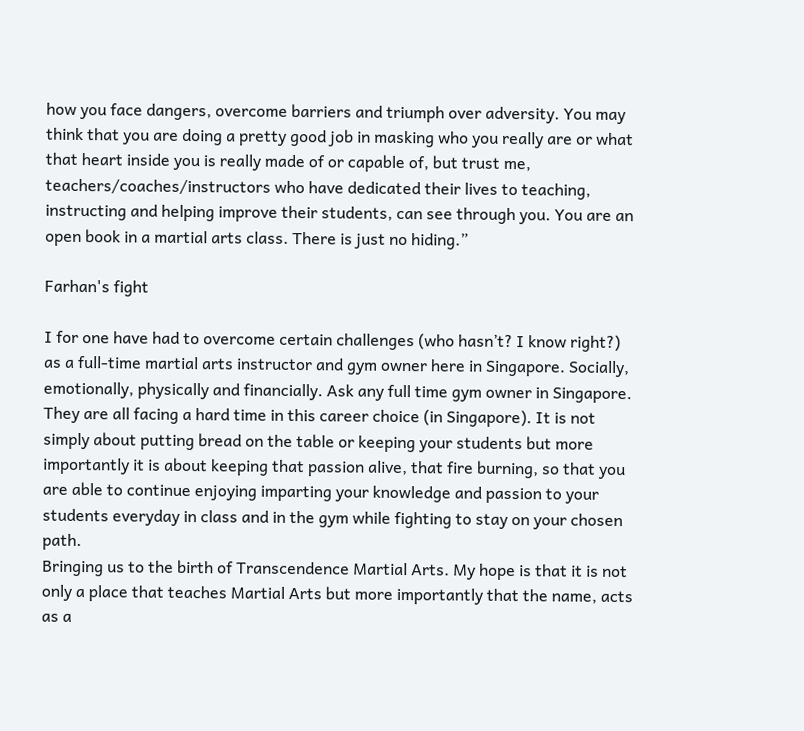how you face dangers, overcome barriers and triumph over adversity. You may think that you are doing a pretty good job in masking who you really are or what that heart inside you is really made of or capable of, but trust me, teachers/coaches/instructors who have dedicated their lives to teaching, instructing and helping improve their students, can see through you. You are an open book in a martial arts class. There is just no hiding.”

Farhan's fight

I for one have had to overcome certain challenges (who hasn’t? I know right?) as a full-time martial arts instructor and gym owner here in Singapore. Socially, emotionally, physically and financially. Ask any full time gym owner in Singapore. They are all facing a hard time in this career choice (in Singapore). It is not simply about putting bread on the table or keeping your students but more importantly it is about keeping that passion alive, that fire burning, so that you are able to continue enjoying imparting your knowledge and passion to your students everyday in class and in the gym while fighting to stay on your chosen path.
Bringing us to the birth of Transcendence Martial Arts. My hope is that it is not only a place that teaches Martial Arts but more importantly that the name, acts as a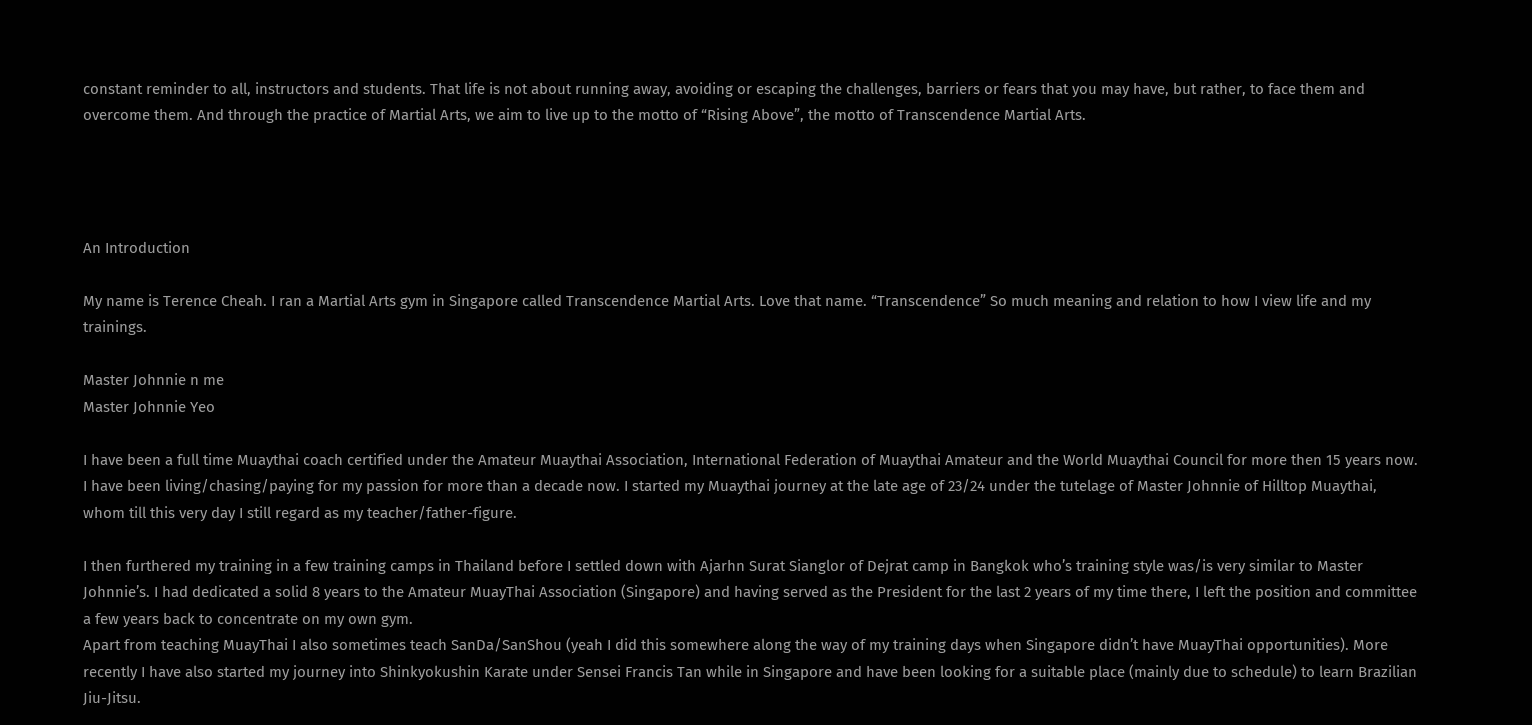constant reminder to all, instructors and students. That life is not about running away, avoiding or escaping the challenges, barriers or fears that you may have, but rather, to face them and overcome them. And through the practice of Martial Arts, we aim to live up to the motto of “Rising Above”, the motto of Transcendence Martial Arts.




An Introduction

My name is Terence Cheah. I ran a Martial Arts gym in Singapore called Transcendence Martial Arts. Love that name. “Transcendence” So much meaning and relation to how I view life and my trainings.

Master Johnnie n me
Master Johnnie Yeo

I have been a full time Muaythai coach certified under the Amateur Muaythai Association, International Federation of Muaythai Amateur and the World Muaythai Council for more then 15 years now. I have been living/chasing/paying for my passion for more than a decade now. I started my Muaythai journey at the late age of 23/24 under the tutelage of Master Johnnie of Hilltop Muaythai, whom till this very day I still regard as my teacher/father-figure.

I then furthered my training in a few training camps in Thailand before I settled down with Ajarhn Surat Sianglor of Dejrat camp in Bangkok who’s training style was/is very similar to Master Johnnie’s. I had dedicated a solid 8 years to the Amateur MuayThai Association (Singapore) and having served as the President for the last 2 years of my time there, I left the position and committee a few years back to concentrate on my own gym.
Apart from teaching MuayThai I also sometimes teach SanDa/SanShou (yeah I did this somewhere along the way of my training days when Singapore didn’t have MuayThai opportunities). More recently I have also started my journey into Shinkyokushin Karate under Sensei Francis Tan while in Singapore and have been looking for a suitable place (mainly due to schedule) to learn Brazilian Jiu-Jitsu.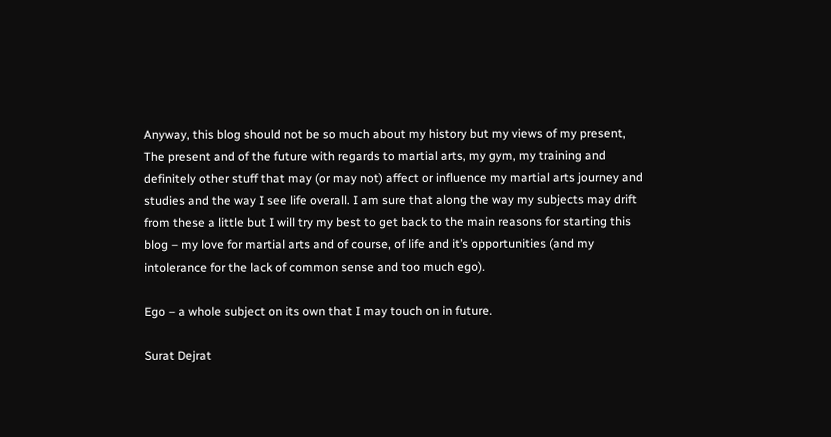Anyway, this blog should not be so much about my history but my views of my present, The present and of the future with regards to martial arts, my gym, my training and definitely other stuff that may (or may not) affect or influence my martial arts journey and studies and the way I see life overall. I am sure that along the way my subjects may drift from these a little but I will try my best to get back to the main reasons for starting this blog – my love for martial arts and of course, of life and it’s opportunities (and my intolerance for the lack of common sense and too much ego).

Ego – a whole subject on its own that I may touch on in future.

Surat Dejrat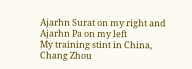Ajarhn Surat on my right and Ajarhn Pa on my left
My training stint in China, Chang Zhou